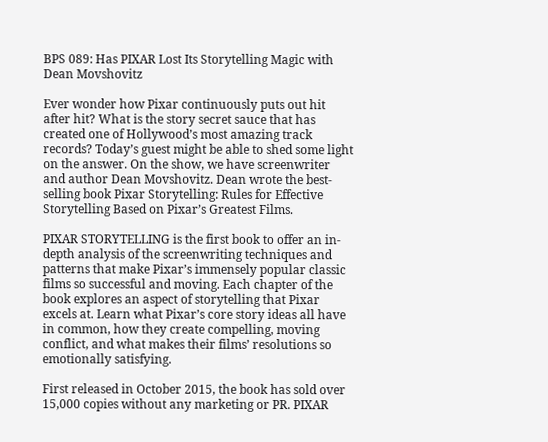BPS 089: Has PIXAR Lost Its Storytelling Magic with Dean Movshovitz

Ever wonder how Pixar continuously puts out hit after hit? What is the story secret sauce that has created one of Hollywood’s most amazing track records? Today’s guest might be able to shed some light on the answer. On the show, we have screenwriter and author Dean Movshovitz. Dean wrote the best-selling book Pixar Storytelling: Rules for Effective Storytelling Based on Pixar’s Greatest Films.

PIXAR STORYTELLING is the first book to offer an in-depth analysis of the screenwriting techniques and patterns that make Pixar’s immensely popular classic films so successful and moving. Each chapter of the book explores an aspect of storytelling that Pixar excels at. Learn what Pixar’s core story ideas all have in common, how they create compelling, moving conflict, and what makes their films’ resolutions so emotionally satisfying.

First released in October 2015, the book has sold over 15,000 copies without any marketing or PR. PIXAR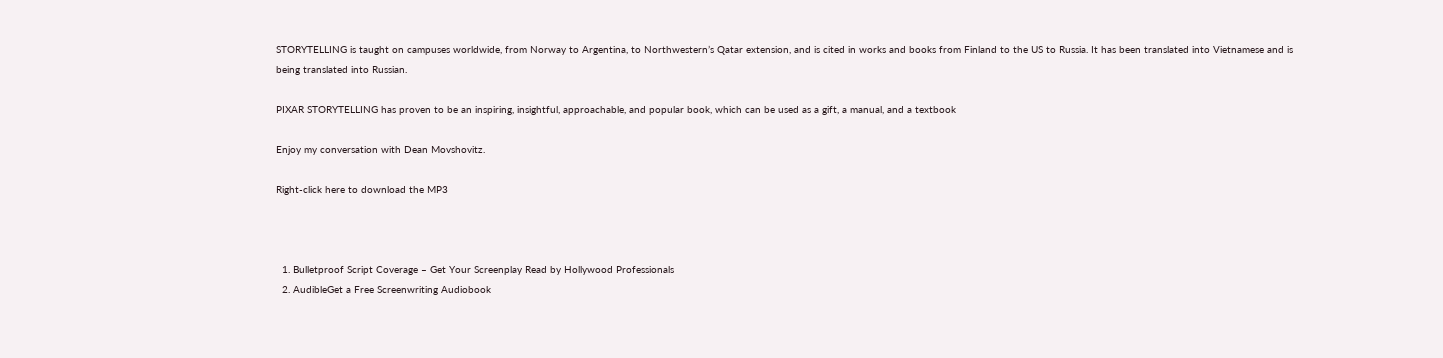STORYTELLING is taught on campuses worldwide, from Norway to Argentina, to Northwestern’s Qatar extension, and is cited in works and books from Finland to the US to Russia. It has been translated into Vietnamese and is being translated into Russian.

PIXAR STORYTELLING has proven to be an inspiring, insightful, approachable, and popular book, which can be used as a gift, a manual, and a textbook

Enjoy my conversation with Dean Movshovitz.

Right-click here to download the MP3



  1. Bulletproof Script Coverage – Get Your Screenplay Read by Hollywood Professionals
  2. AudibleGet a Free Screenwriting Audiobook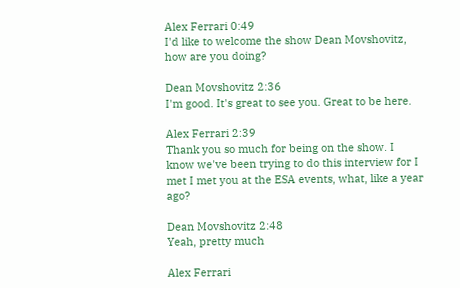Alex Ferrari 0:49
I'd like to welcome the show Dean Movshovitz, how are you doing?

Dean Movshovitz 2:36
I'm good. It's great to see you. Great to be here.

Alex Ferrari 2:39
Thank you so much for being on the show. I know we've been trying to do this interview for I met I met you at the ESA events, what, like a year ago?

Dean Movshovitz 2:48
Yeah, pretty much

Alex Ferrari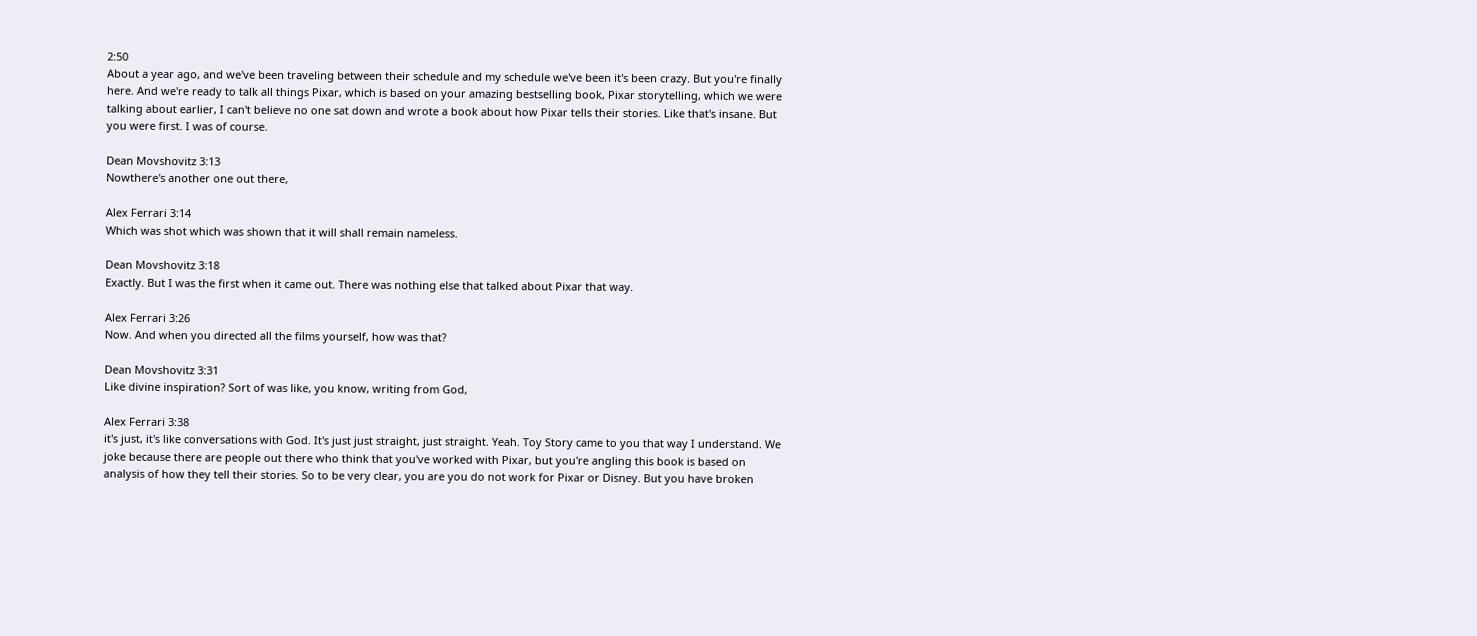2:50
About a year ago, and we've been traveling between their schedule and my schedule we've been it's been crazy. But you're finally here. And we're ready to talk all things Pixar, which is based on your amazing bestselling book, Pixar storytelling, which we were talking about earlier, I can't believe no one sat down and wrote a book about how Pixar tells their stories. Like that's insane. But you were first. I was of course.

Dean Movshovitz 3:13
Nowthere's another one out there,

Alex Ferrari 3:14
Which was shot which was shown that it will shall remain nameless.

Dean Movshovitz 3:18
Exactly. But I was the first when it came out. There was nothing else that talked about Pixar that way.

Alex Ferrari 3:26
Now. And when you directed all the films yourself, how was that?

Dean Movshovitz 3:31
Like divine inspiration? Sort of was like, you know, writing from God,

Alex Ferrari 3:38
it's just, it's like conversations with God. It's just just straight, just straight. Yeah. Toy Story came to you that way I understand. We joke because there are people out there who think that you've worked with Pixar, but you're angling this book is based on analysis of how they tell their stories. So to be very clear, you are you do not work for Pixar or Disney. But you have broken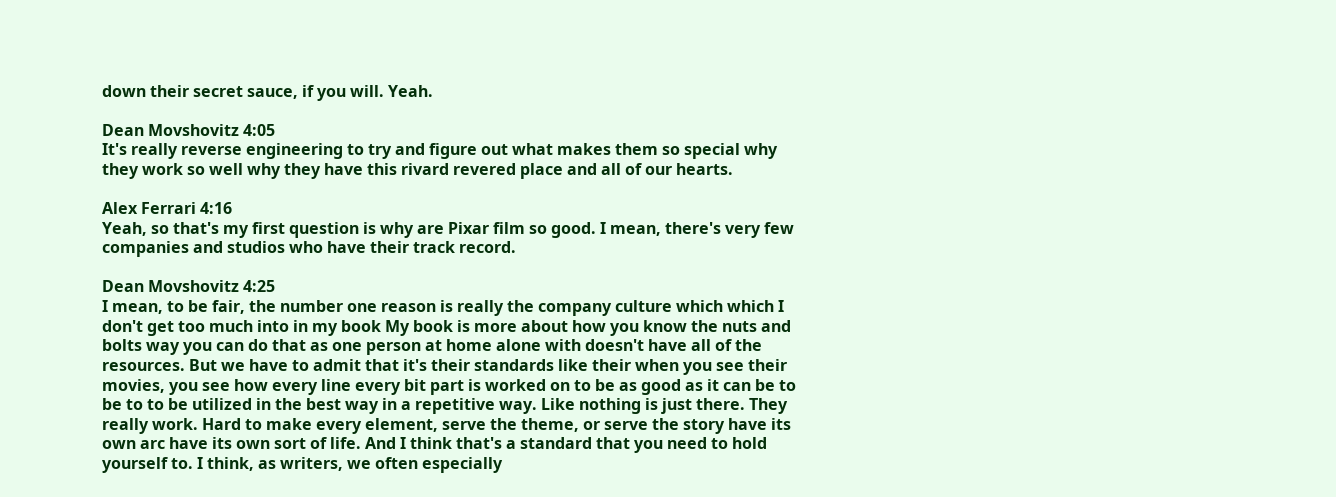down their secret sauce, if you will. Yeah.

Dean Movshovitz 4:05
It's really reverse engineering to try and figure out what makes them so special why they work so well why they have this rivard revered place and all of our hearts.

Alex Ferrari 4:16
Yeah, so that's my first question is why are Pixar film so good. I mean, there's very few companies and studios who have their track record.

Dean Movshovitz 4:25
I mean, to be fair, the number one reason is really the company culture which which I don't get too much into in my book My book is more about how you know the nuts and bolts way you can do that as one person at home alone with doesn't have all of the resources. But we have to admit that it's their standards like their when you see their movies, you see how every line every bit part is worked on to be as good as it can be to be to to be utilized in the best way in a repetitive way. Like nothing is just there. They really work. Hard to make every element, serve the theme, or serve the story have its own arc have its own sort of life. And I think that's a standard that you need to hold yourself to. I think, as writers, we often especially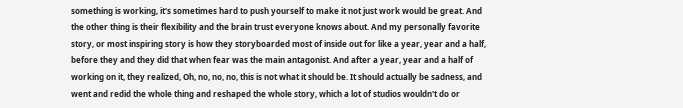something is working, it's sometimes hard to push yourself to make it not just work would be great. And the other thing is their flexibility and the brain trust everyone knows about. And my personally favorite story, or most inspiring story is how they storyboarded most of inside out for like a year, year and a half, before they and they did that when fear was the main antagonist. And after a year, year and a half of working on it, they realized, Oh, no, no, no, this is not what it should be. It should actually be sadness, and went and redid the whole thing and reshaped the whole story, which a lot of studios wouldn't do or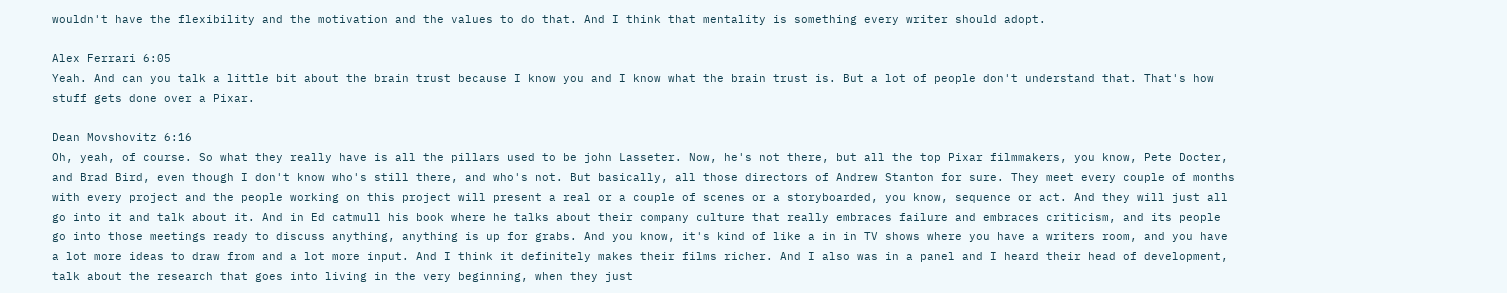wouldn't have the flexibility and the motivation and the values to do that. And I think that mentality is something every writer should adopt.

Alex Ferrari 6:05
Yeah. And can you talk a little bit about the brain trust because I know you and I know what the brain trust is. But a lot of people don't understand that. That's how stuff gets done over a Pixar.

Dean Movshovitz 6:16
Oh, yeah, of course. So what they really have is all the pillars used to be john Lasseter. Now, he's not there, but all the top Pixar filmmakers, you know, Pete Docter, and Brad Bird, even though I don't know who's still there, and who's not. But basically, all those directors of Andrew Stanton for sure. They meet every couple of months with every project and the people working on this project will present a real or a couple of scenes or a storyboarded, you know, sequence or act. And they will just all go into it and talk about it. And in Ed catmull his book where he talks about their company culture that really embraces failure and embraces criticism, and its people go into those meetings ready to discuss anything, anything is up for grabs. And you know, it's kind of like a in in TV shows where you have a writers room, and you have a lot more ideas to draw from and a lot more input. And I think it definitely makes their films richer. And I also was in a panel and I heard their head of development, talk about the research that goes into living in the very beginning, when they just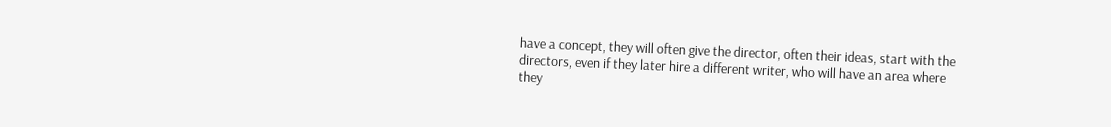have a concept, they will often give the director, often their ideas, start with the directors, even if they later hire a different writer, who will have an area where they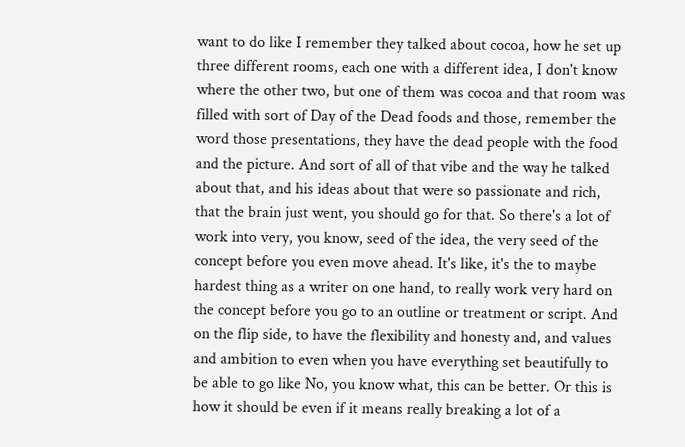want to do like I remember they talked about cocoa, how he set up three different rooms, each one with a different idea, I don't know where the other two, but one of them was cocoa and that room was filled with sort of Day of the Dead foods and those, remember the word those presentations, they have the dead people with the food and the picture. And sort of all of that vibe and the way he talked about that, and his ideas about that were so passionate and rich, that the brain just went, you should go for that. So there's a lot of work into very, you know, seed of the idea, the very seed of the concept before you even move ahead. It's like, it's the to maybe hardest thing as a writer on one hand, to really work very hard on the concept before you go to an outline or treatment or script. And on the flip side, to have the flexibility and honesty and, and values and ambition to even when you have everything set beautifully to be able to go like No, you know what, this can be better. Or this is how it should be even if it means really breaking a lot of a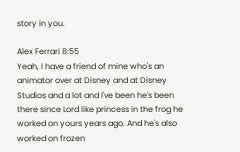story in you.

Alex Ferrari 8:55
Yeah, I have a friend of mine who's an animator over at Disney and at Disney Studios and a lot and I've been he's been there since Lord like princess in the frog he worked on yours years ago. And he's also worked on frozen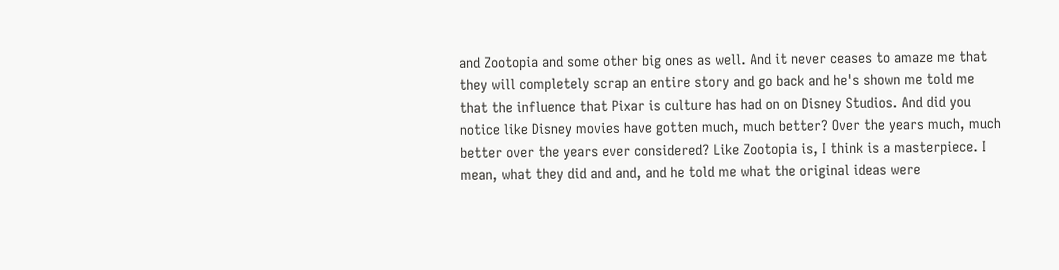and Zootopia and some other big ones as well. And it never ceases to amaze me that they will completely scrap an entire story and go back and he's shown me told me that the influence that Pixar is culture has had on on Disney Studios. And did you notice like Disney movies have gotten much, much better? Over the years much, much better over the years ever considered? Like Zootopia is, I think is a masterpiece. I mean, what they did and and, and he told me what the original ideas were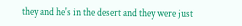they and he's in the desert and they were just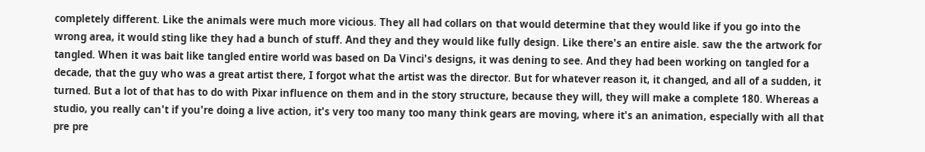completely different. Like the animals were much more vicious. They all had collars on that would determine that they would like if you go into the wrong area, it would sting like they had a bunch of stuff. And they and they would like fully design. Like there's an entire aisle. saw the the artwork for tangled. When it was bait like tangled entire world was based on Da Vinci's designs, it was dening to see. And they had been working on tangled for a decade, that the guy who was a great artist there, I forgot what the artist was the director. But for whatever reason it, it changed, and all of a sudden, it turned. But a lot of that has to do with Pixar influence on them and in the story structure, because they will, they will make a complete 180. Whereas a studio, you really can't if you're doing a live action, it's very too many too many think gears are moving, where it's an animation, especially with all that pre pre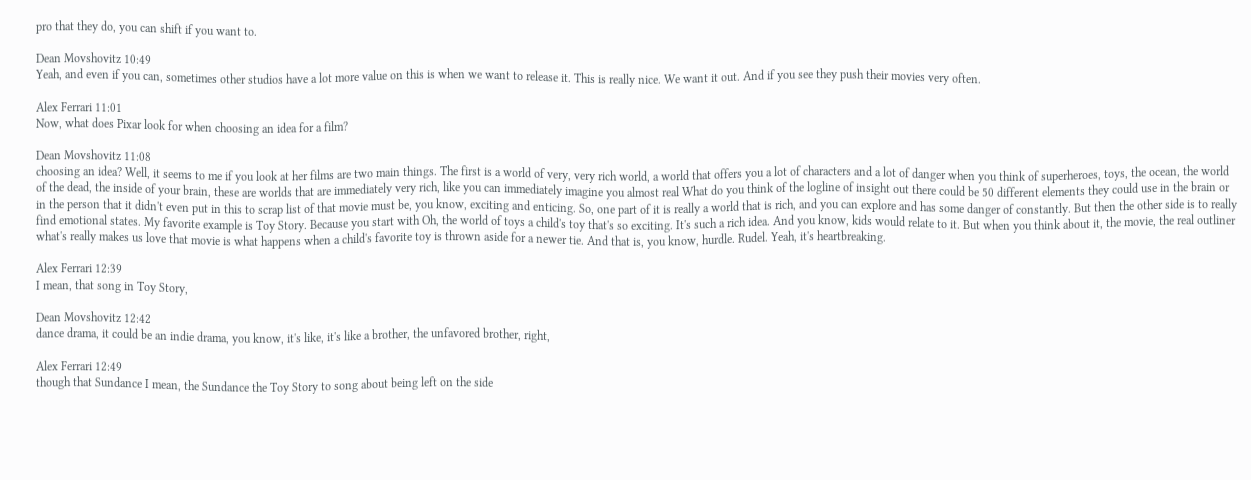pro that they do, you can shift if you want to.

Dean Movshovitz 10:49
Yeah, and even if you can, sometimes other studios have a lot more value on this is when we want to release it. This is really nice. We want it out. And if you see they push their movies very often.

Alex Ferrari 11:01
Now, what does Pixar look for when choosing an idea for a film?

Dean Movshovitz 11:08
choosing an idea? Well, it seems to me if you look at her films are two main things. The first is a world of very, very rich world, a world that offers you a lot of characters and a lot of danger when you think of superheroes, toys, the ocean, the world of the dead, the inside of your brain, these are worlds that are immediately very rich, like you can immediately imagine you almost real What do you think of the logline of insight out there could be 50 different elements they could use in the brain or in the person that it didn't even put in this to scrap list of that movie must be, you know, exciting and enticing. So, one part of it is really a world that is rich, and you can explore and has some danger of constantly. But then the other side is to really find emotional states. My favorite example is Toy Story. Because you start with Oh, the world of toys a child's toy that's so exciting. It's such a rich idea. And you know, kids would relate to it. But when you think about it, the movie, the real outliner what's really makes us love that movie is what happens when a child's favorite toy is thrown aside for a newer tie. And that is, you know, hurdle. Rudel. Yeah, it's heartbreaking.

Alex Ferrari 12:39
I mean, that song in Toy Story,

Dean Movshovitz 12:42
dance drama, it could be an indie drama, you know, it's like, it's like a brother, the unfavored brother, right,

Alex Ferrari 12:49
though that Sundance I mean, the Sundance the Toy Story to song about being left on the side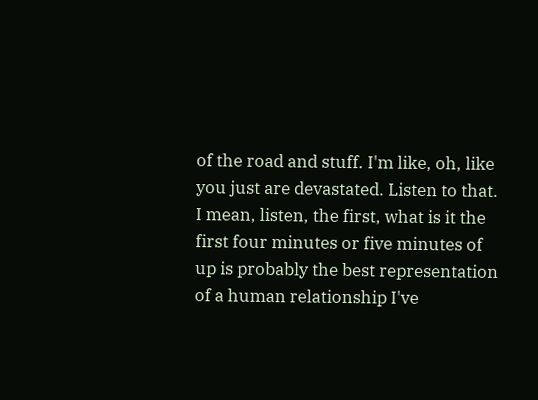of the road and stuff. I'm like, oh, like you just are devastated. Listen to that. I mean, listen, the first, what is it the first four minutes or five minutes of up is probably the best representation of a human relationship I've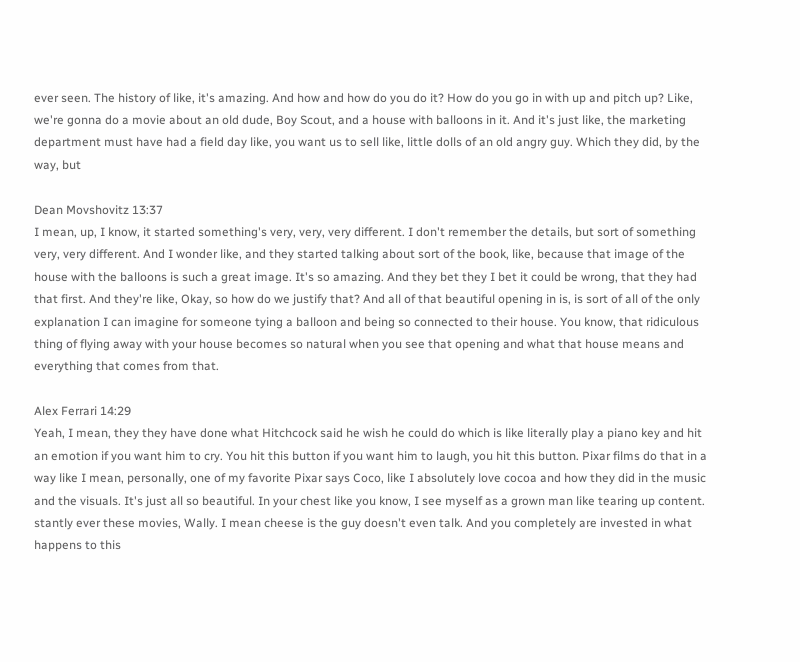ever seen. The history of like, it's amazing. And how and how do you do it? How do you go in with up and pitch up? Like, we're gonna do a movie about an old dude, Boy Scout, and a house with balloons in it. And it's just like, the marketing department must have had a field day like, you want us to sell like, little dolls of an old angry guy. Which they did, by the way, but

Dean Movshovitz 13:37
I mean, up, I know, it started something's very, very, very different. I don't remember the details, but sort of something very, very different. And I wonder like, and they started talking about sort of the book, like, because that image of the house with the balloons is such a great image. It's so amazing. And they bet they I bet it could be wrong, that they had that first. And they're like, Okay, so how do we justify that? And all of that beautiful opening in is, is sort of all of the only explanation I can imagine for someone tying a balloon and being so connected to their house. You know, that ridiculous thing of flying away with your house becomes so natural when you see that opening and what that house means and everything that comes from that.

Alex Ferrari 14:29
Yeah, I mean, they they have done what Hitchcock said he wish he could do which is like literally play a piano key and hit an emotion if you want him to cry. You hit this button if you want him to laugh, you hit this button. Pixar films do that in a way like I mean, personally, one of my favorite Pixar says Coco, like I absolutely love cocoa and how they did in the music and the visuals. It's just all so beautiful. In your chest like you know, I see myself as a grown man like tearing up content. stantly ever these movies, Wally. I mean cheese is the guy doesn't even talk. And you completely are invested in what happens to this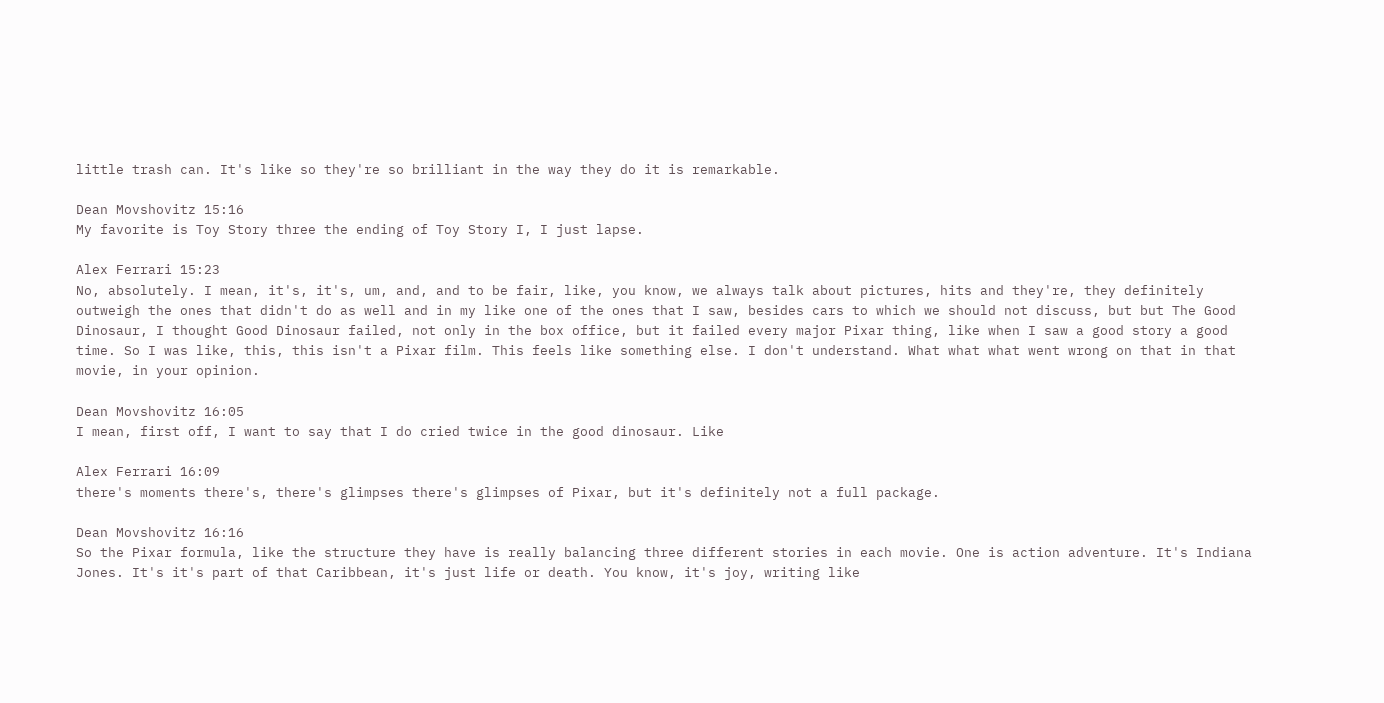little trash can. It's like so they're so brilliant in the way they do it is remarkable.

Dean Movshovitz 15:16
My favorite is Toy Story three the ending of Toy Story I, I just lapse.

Alex Ferrari 15:23
No, absolutely. I mean, it's, it's, um, and, and to be fair, like, you know, we always talk about pictures, hits and they're, they definitely outweigh the ones that didn't do as well and in my like one of the ones that I saw, besides cars to which we should not discuss, but but The Good Dinosaur, I thought Good Dinosaur failed, not only in the box office, but it failed every major Pixar thing, like when I saw a good story a good time. So I was like, this, this isn't a Pixar film. This feels like something else. I don't understand. What what what went wrong on that in that movie, in your opinion.

Dean Movshovitz 16:05
I mean, first off, I want to say that I do cried twice in the good dinosaur. Like

Alex Ferrari 16:09
there's moments there's, there's glimpses there's glimpses of Pixar, but it's definitely not a full package.

Dean Movshovitz 16:16
So the Pixar formula, like the structure they have is really balancing three different stories in each movie. One is action adventure. It's Indiana Jones. It's it's part of that Caribbean, it's just life or death. You know, it's joy, writing like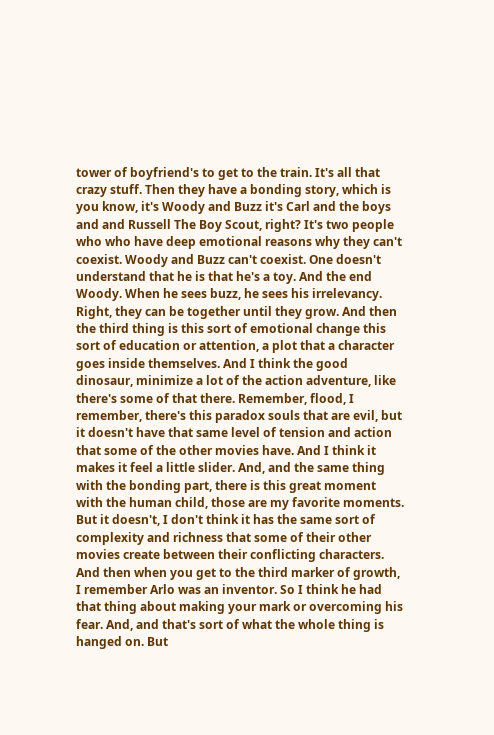tower of boyfriend's to get to the train. It's all that crazy stuff. Then they have a bonding story, which is you know, it's Woody and Buzz it's Carl and the boys and and Russell The Boy Scout, right? It's two people who who have deep emotional reasons why they can't coexist. Woody and Buzz can't coexist. One doesn't understand that he is that he's a toy. And the end Woody. When he sees buzz, he sees his irrelevancy. Right, they can be together until they grow. And then the third thing is this sort of emotional change this sort of education or attention, a plot that a character goes inside themselves. And I think the good dinosaur, minimize a lot of the action adventure, like there's some of that there. Remember, flood, I remember, there's this paradox souls that are evil, but it doesn't have that same level of tension and action that some of the other movies have. And I think it makes it feel a little slider. And, and the same thing with the bonding part, there is this great moment with the human child, those are my favorite moments. But it doesn't, I don't think it has the same sort of complexity and richness that some of their other movies create between their conflicting characters. And then when you get to the third marker of growth, I remember Arlo was an inventor. So I think he had that thing about making your mark or overcoming his fear. And, and that's sort of what the whole thing is hanged on. But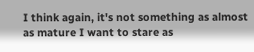I think again, it's not something as almost as mature I want to stare as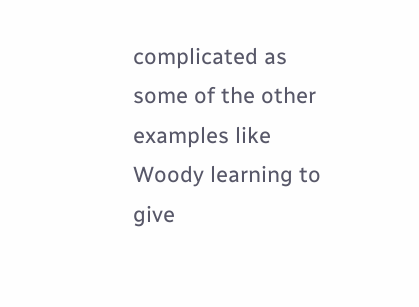complicated as some of the other examples like Woody learning to give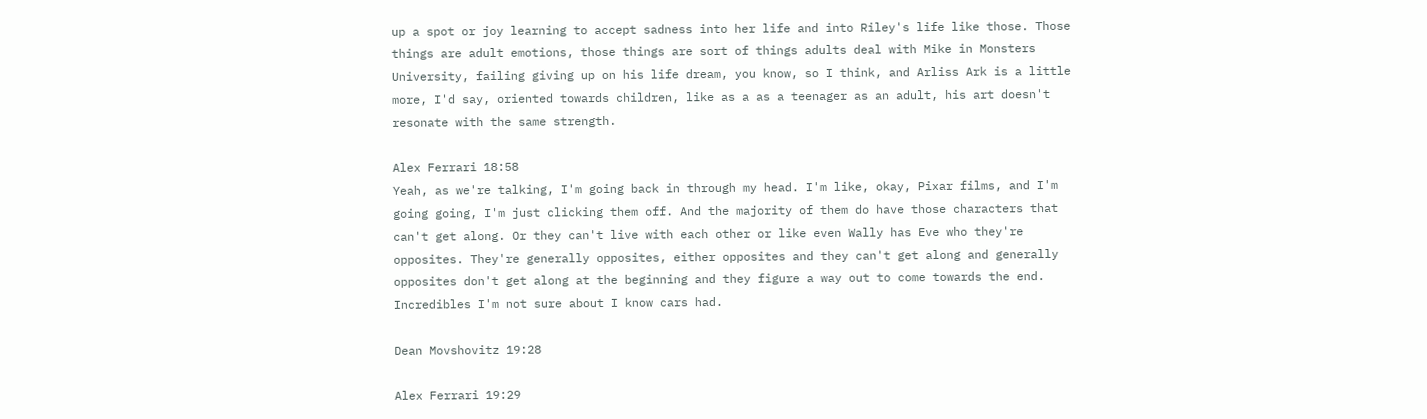up a spot or joy learning to accept sadness into her life and into Riley's life like those. Those things are adult emotions, those things are sort of things adults deal with Mike in Monsters University, failing giving up on his life dream, you know, so I think, and Arliss Ark is a little more, I'd say, oriented towards children, like as a as a teenager as an adult, his art doesn't resonate with the same strength.

Alex Ferrari 18:58
Yeah, as we're talking, I'm going back in through my head. I'm like, okay, Pixar films, and I'm going going, I'm just clicking them off. And the majority of them do have those characters that can't get along. Or they can't live with each other or like even Wally has Eve who they're opposites. They're generally opposites, either opposites and they can't get along and generally opposites don't get along at the beginning and they figure a way out to come towards the end. Incredibles I'm not sure about I know cars had.

Dean Movshovitz 19:28

Alex Ferrari 19:29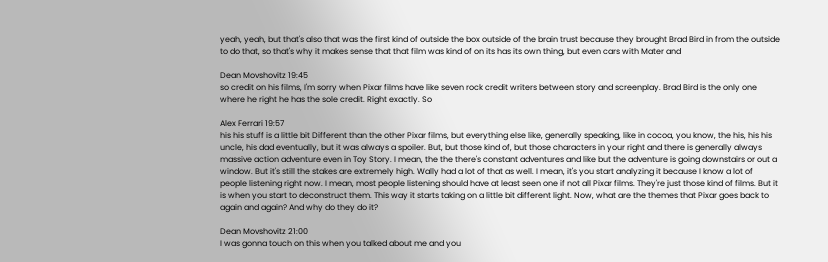yeah, yeah, but that's also that was the first kind of outside the box outside of the brain trust because they brought Brad Bird in from the outside to do that, so that's why it makes sense that that film was kind of on its has its own thing, but even cars with Mater and

Dean Movshovitz 19:45
so credit on his films, I'm sorry when Pixar films have like seven rock credit writers between story and screenplay. Brad Bird is the only one where he right he has the sole credit. Right exactly. So

Alex Ferrari 19:57
his his stuff is a little bit Different than the other Pixar films, but everything else like, generally speaking, like in cocoa, you know, the his, his his uncle, his dad eventually, but it was always a spoiler. But, but those kind of, but those characters in your right and there is generally always massive action adventure even in Toy Story. I mean, the the there's constant adventures and like but the adventure is going downstairs or out a window. But it's still the stakes are extremely high. Wally had a lot of that as well. I mean, it's you start analyzing it because I know a lot of people listening right now. I mean, most people listening should have at least seen one if not all Pixar films. They're just those kind of films. But it is when you start to deconstruct them. This way it starts taking on a little bit different light. Now, what are the themes that Pixar goes back to again and again? And why do they do it?

Dean Movshovitz 21:00
I was gonna touch on this when you talked about me and you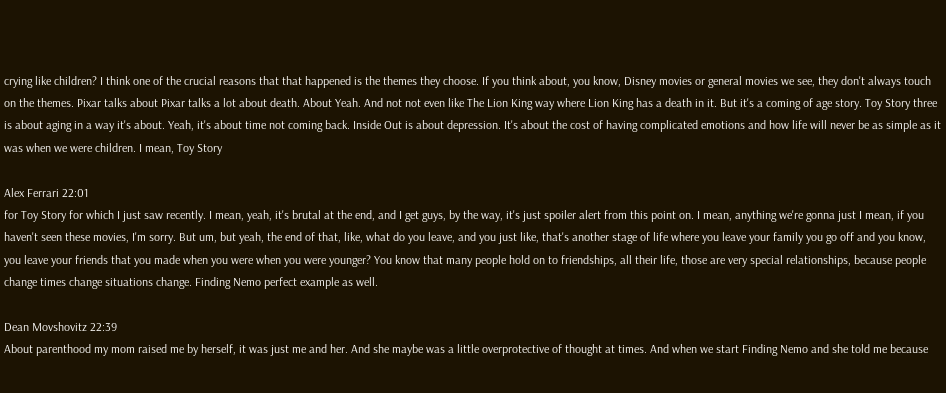crying like children? I think one of the crucial reasons that that happened is the themes they choose. If you think about, you know, Disney movies or general movies we see, they don't always touch on the themes. Pixar talks about Pixar talks a lot about death. About Yeah. And not not even like The Lion King way where Lion King has a death in it. But it's a coming of age story. Toy Story three is about aging in a way it's about. Yeah, it's about time not coming back. Inside Out is about depression. It's about the cost of having complicated emotions and how life will never be as simple as it was when we were children. I mean, Toy Story

Alex Ferrari 22:01
for Toy Story for which I just saw recently. I mean, yeah, it's brutal at the end, and I get guys, by the way, it's just spoiler alert from this point on. I mean, anything we're gonna just I mean, if you haven't seen these movies, I'm sorry. But um, but yeah, the end of that, like, what do you leave, and you just like, that's another stage of life where you leave your family you go off and you know, you leave your friends that you made when you were when you were younger? You know that many people hold on to friendships, all their life, those are very special relationships, because people change times change situations change. Finding Nemo perfect example as well.

Dean Movshovitz 22:39
About parenthood my mom raised me by herself, it was just me and her. And she maybe was a little overprotective of thought at times. And when we start Finding Nemo and she told me because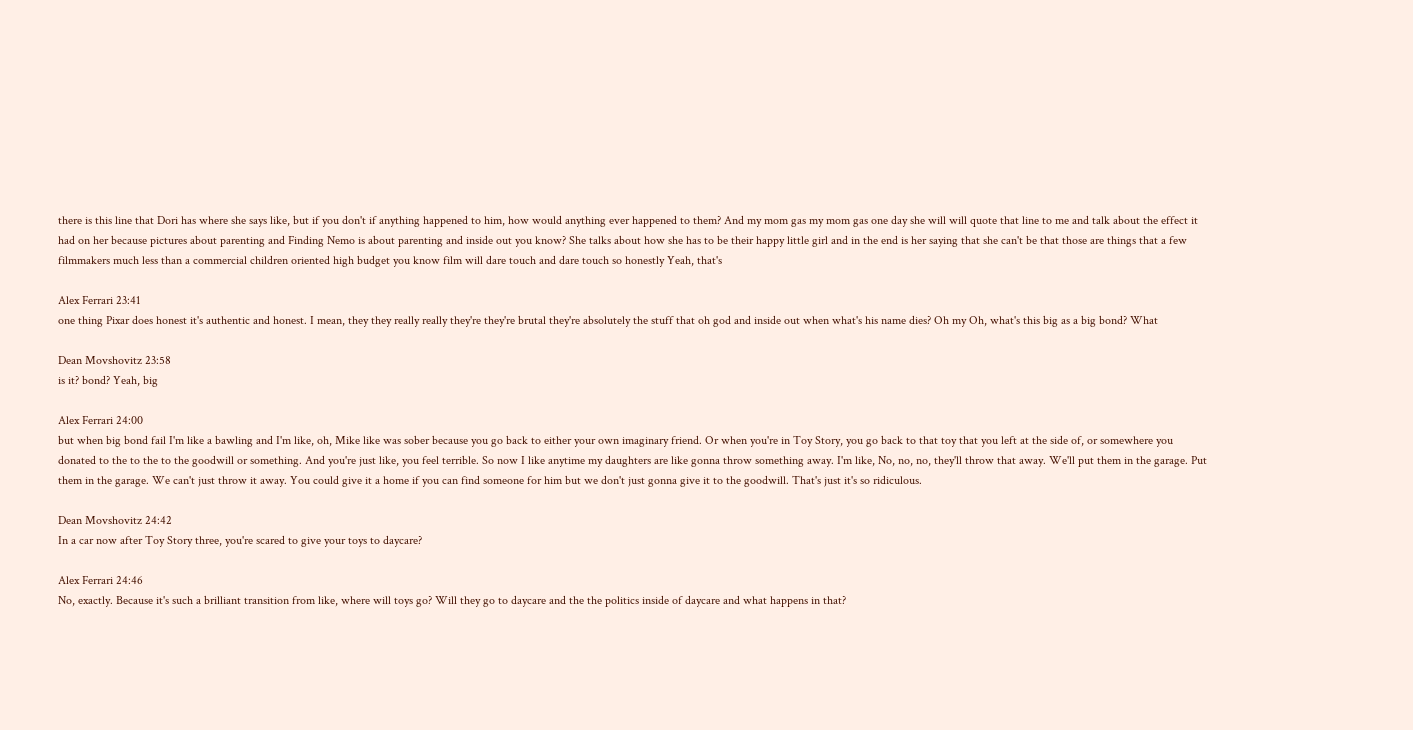there is this line that Dori has where she says like, but if you don't if anything happened to him, how would anything ever happened to them? And my mom gas my mom gas one day she will will quote that line to me and talk about the effect it had on her because pictures about parenting and Finding Nemo is about parenting and inside out you know? She talks about how she has to be their happy little girl and in the end is her saying that she can't be that those are things that a few filmmakers much less than a commercial children oriented high budget you know film will dare touch and dare touch so honestly Yeah, that's

Alex Ferrari 23:41
one thing Pixar does honest it's authentic and honest. I mean, they they really really they're they're brutal they're absolutely the stuff that oh god and inside out when what's his name dies? Oh my Oh, what's this big as a big bond? What

Dean Movshovitz 23:58
is it? bond? Yeah, big

Alex Ferrari 24:00
but when big bond fail I'm like a bawling and I'm like, oh, Mike like was sober because you go back to either your own imaginary friend. Or when you're in Toy Story, you go back to that toy that you left at the side of, or somewhere you donated to the to the to the goodwill or something. And you're just like, you feel terrible. So now I like anytime my daughters are like gonna throw something away. I'm like, No, no, no, they'll throw that away. We'll put them in the garage. Put them in the garage. We can't just throw it away. You could give it a home if you can find someone for him but we don't just gonna give it to the goodwill. That's just it's so ridiculous.

Dean Movshovitz 24:42
In a car now after Toy Story three, you're scared to give your toys to daycare?

Alex Ferrari 24:46
No, exactly. Because it's such a brilliant transition from like, where will toys go? Will they go to daycare and the the politics inside of daycare and what happens in that?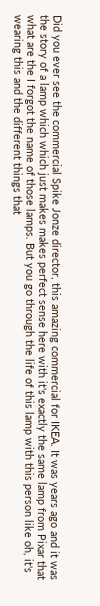Did you ever see the commercial Spike Jonze director, this amazing commercial for IKEA. It was years ago and it was the story of a lamp which which just makes makes perfect sense here with it's exactly the same lamp from Pixar that what are the I forgot the name of those lamps. But you go through the life of this lamp with this person like oh, it's wearing this and the different things that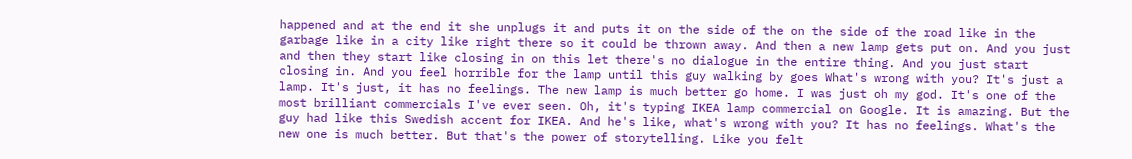happened and at the end it she unplugs it and puts it on the side of the on the side of the road like in the garbage like in a city like right there so it could be thrown away. And then a new lamp gets put on. And you just and then they start like closing in on this let there's no dialogue in the entire thing. And you just start closing in. And you feel horrible for the lamp until this guy walking by goes What's wrong with you? It's just a lamp. It's just, it has no feelings. The new lamp is much better go home. I was just oh my god. It's one of the most brilliant commercials I've ever seen. Oh, it's typing IKEA lamp commercial on Google. It is amazing. But the guy had like this Swedish accent for IKEA. And he's like, what's wrong with you? It has no feelings. What's the new one is much better. But that's the power of storytelling. Like you felt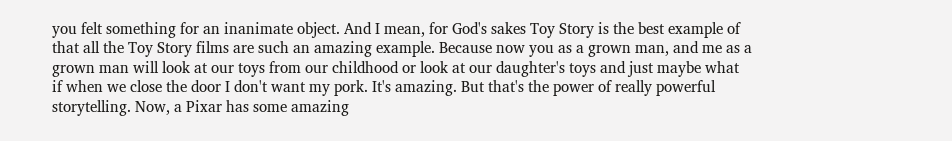you felt something for an inanimate object. And I mean, for God's sakes Toy Story is the best example of that all the Toy Story films are such an amazing example. Because now you as a grown man, and me as a grown man will look at our toys from our childhood or look at our daughter's toys and just maybe what if when we close the door I don't want my pork. It's amazing. But that's the power of really powerful storytelling. Now, a Pixar has some amazing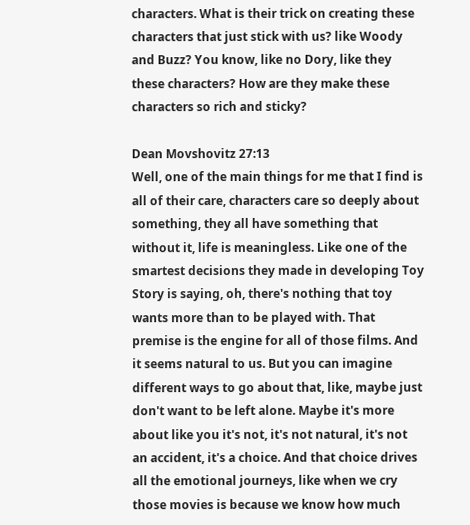characters. What is their trick on creating these characters that just stick with us? like Woody and Buzz? You know, like no Dory, like they these characters? How are they make these characters so rich and sticky?

Dean Movshovitz 27:13
Well, one of the main things for me that I find is all of their care, characters care so deeply about something, they all have something that without it, life is meaningless. Like one of the smartest decisions they made in developing Toy Story is saying, oh, there's nothing that toy wants more than to be played with. That premise is the engine for all of those films. And it seems natural to us. But you can imagine different ways to go about that, like, maybe just don't want to be left alone. Maybe it's more about like you it's not, it's not natural, it's not an accident, it's a choice. And that choice drives all the emotional journeys, like when we cry those movies is because we know how much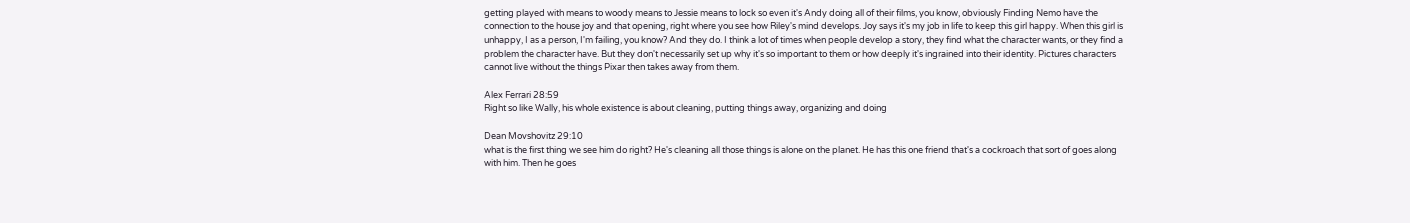getting played with means to woody means to Jessie means to lock so even it's Andy doing all of their films, you know, obviously Finding Nemo have the connection to the house joy and that opening, right where you see how Riley's mind develops. Joy says it's my job in life to keep this girl happy. When this girl is unhappy, I as a person, I'm failing, you know? And they do. I think a lot of times when people develop a story, they find what the character wants, or they find a problem the character have. But they don't necessarily set up why it's so important to them or how deeply it's ingrained into their identity. Pictures characters cannot live without the things Pixar then takes away from them.

Alex Ferrari 28:59
Right so like Wally, his whole existence is about cleaning, putting things away, organizing and doing

Dean Movshovitz 29:10
what is the first thing we see him do right? He's cleaning all those things is alone on the planet. He has this one friend that's a cockroach that sort of goes along with him. Then he goes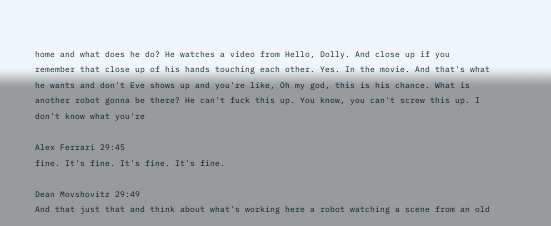home and what does he do? He watches a video from Hello, Dolly. And close up if you remember that close up of his hands touching each other. Yes. In the movie. And that's what he wants and don't Eve shows up and you're like, Oh my god, this is his chance. What is another robot gonna be there? He can't fuck this up. You know, you can't screw this up. I don't know what you're

Alex Ferrari 29:45
fine. It's fine. It's fine. It's fine.

Dean Movshovitz 29:49
And that just that and think about what's working here a robot watching a scene from an old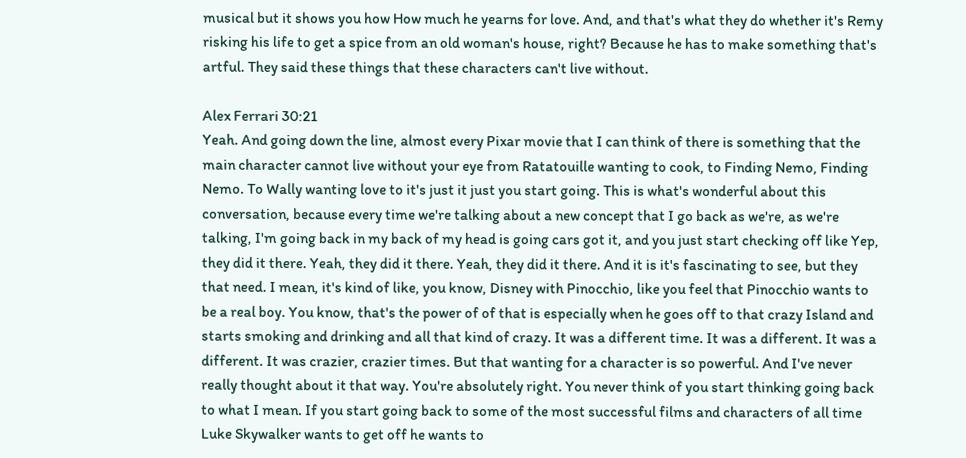musical but it shows you how How much he yearns for love. And, and that's what they do whether it's Remy risking his life to get a spice from an old woman's house, right? Because he has to make something that's artful. They said these things that these characters can't live without.

Alex Ferrari 30:21
Yeah. And going down the line, almost every Pixar movie that I can think of there is something that the main character cannot live without your eye from Ratatouille wanting to cook, to Finding Nemo, Finding Nemo. To Wally wanting love to it's just it just you start going. This is what's wonderful about this conversation, because every time we're talking about a new concept that I go back as we're, as we're talking, I'm going back in my back of my head is going cars got it, and you just start checking off like Yep, they did it there. Yeah, they did it there. Yeah, they did it there. And it is it's fascinating to see, but they that need. I mean, it's kind of like, you know, Disney with Pinocchio, like you feel that Pinocchio wants to be a real boy. You know, that's the power of of that is especially when he goes off to that crazy Island and starts smoking and drinking and all that kind of crazy. It was a different time. It was a different. It was a different. It was crazier, crazier times. But that wanting for a character is so powerful. And I've never really thought about it that way. You're absolutely right. You never think of you start thinking going back to what I mean. If you start going back to some of the most successful films and characters of all time Luke Skywalker wants to get off he wants to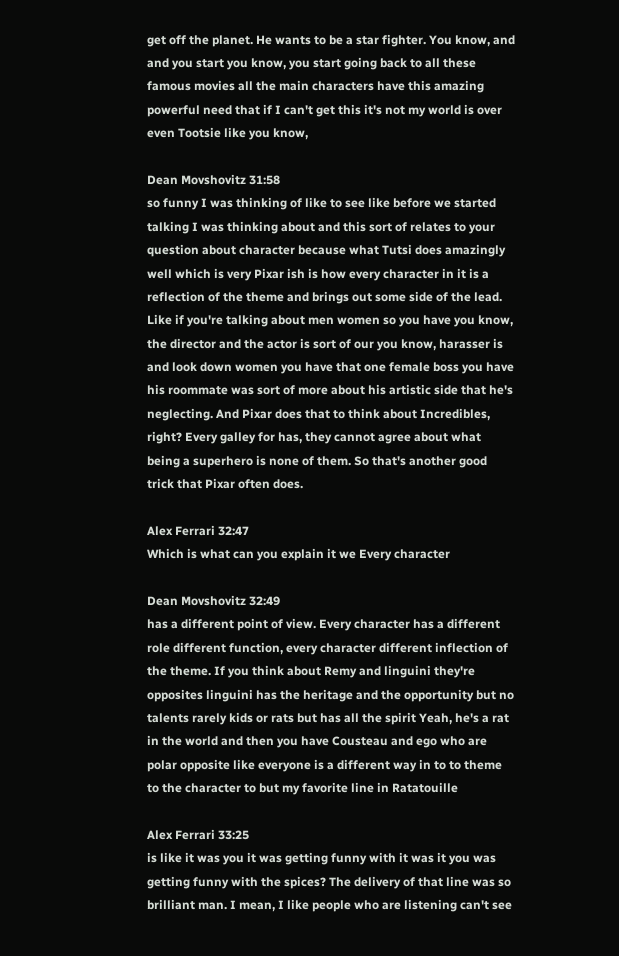get off the planet. He wants to be a star fighter. You know, and and you start you know, you start going back to all these famous movies all the main characters have this amazing powerful need that if I can't get this it's not my world is over even Tootsie like you know,

Dean Movshovitz 31:58
so funny I was thinking of like to see like before we started talking I was thinking about and this sort of relates to your question about character because what Tutsi does amazingly well which is very Pixar ish is how every character in it is a reflection of the theme and brings out some side of the lead. Like if you're talking about men women so you have you know, the director and the actor is sort of our you know, harasser is and look down women you have that one female boss you have his roommate was sort of more about his artistic side that he's neglecting. And Pixar does that to think about Incredibles, right? Every galley for has, they cannot agree about what being a superhero is none of them. So that's another good trick that Pixar often does.

Alex Ferrari 32:47
Which is what can you explain it we Every character

Dean Movshovitz 32:49
has a different point of view. Every character has a different role different function, every character different inflection of the theme. If you think about Remy and linguini they're opposites linguini has the heritage and the opportunity but no talents rarely kids or rats but has all the spirit Yeah, he's a rat in the world and then you have Cousteau and ego who are polar opposite like everyone is a different way in to to theme to the character to but my favorite line in Ratatouille

Alex Ferrari 33:25
is like it was you it was getting funny with it was it you was getting funny with the spices? The delivery of that line was so brilliant man. I mean, I like people who are listening can't see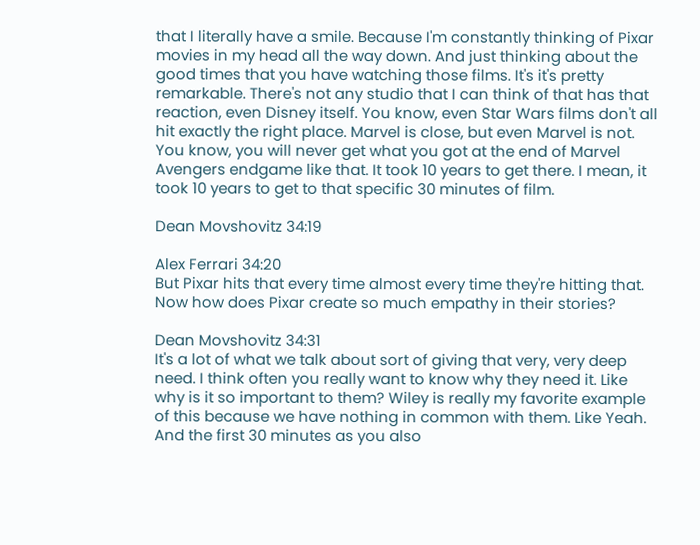that I literally have a smile. Because I'm constantly thinking of Pixar movies in my head all the way down. And just thinking about the good times that you have watching those films. It's it's pretty remarkable. There's not any studio that I can think of that has that reaction, even Disney itself. You know, even Star Wars films don't all hit exactly the right place. Marvel is close, but even Marvel is not. You know, you will never get what you got at the end of Marvel Avengers endgame like that. It took 10 years to get there. I mean, it took 10 years to get to that specific 30 minutes of film.

Dean Movshovitz 34:19

Alex Ferrari 34:20
But Pixar hits that every time almost every time they're hitting that. Now how does Pixar create so much empathy in their stories?

Dean Movshovitz 34:31
It's a lot of what we talk about sort of giving that very, very deep need. I think often you really want to know why they need it. Like why is it so important to them? Wiley is really my favorite example of this because we have nothing in common with them. Like Yeah. And the first 30 minutes as you also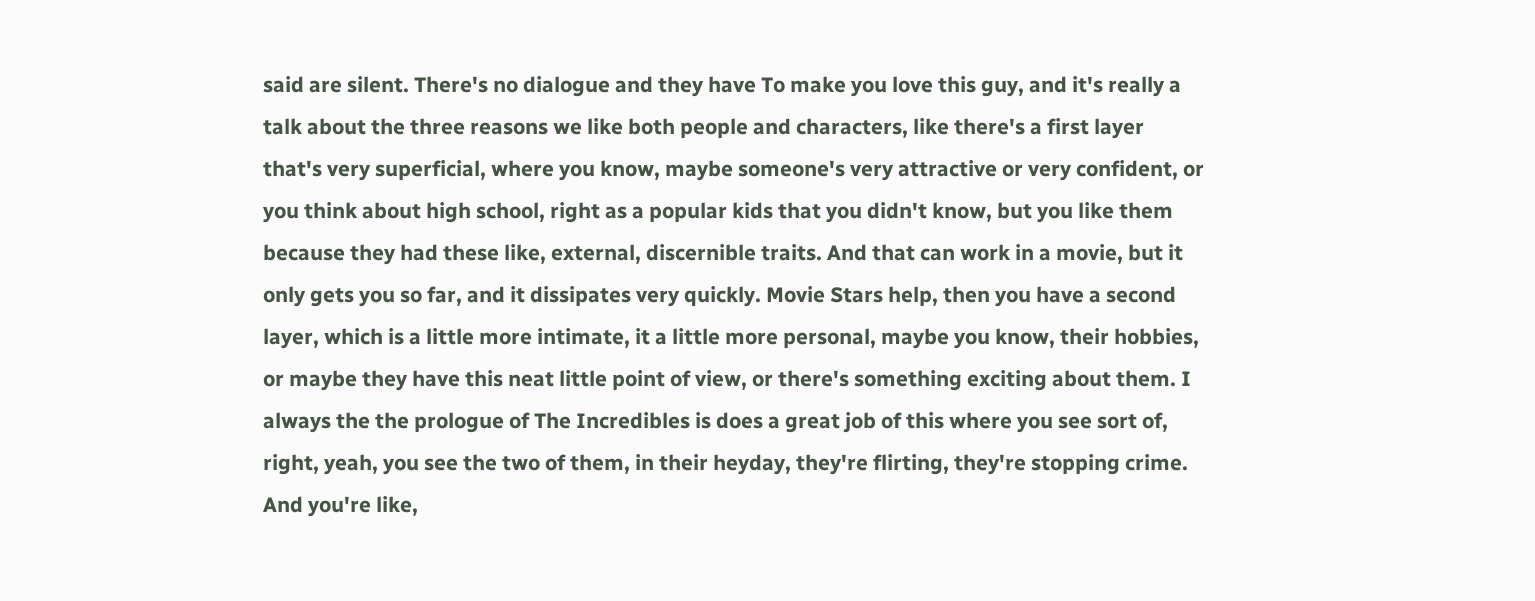said are silent. There's no dialogue and they have To make you love this guy, and it's really a talk about the three reasons we like both people and characters, like there's a first layer that's very superficial, where you know, maybe someone's very attractive or very confident, or you think about high school, right as a popular kids that you didn't know, but you like them because they had these like, external, discernible traits. And that can work in a movie, but it only gets you so far, and it dissipates very quickly. Movie Stars help, then you have a second layer, which is a little more intimate, it a little more personal, maybe you know, their hobbies, or maybe they have this neat little point of view, or there's something exciting about them. I always the the prologue of The Incredibles is does a great job of this where you see sort of, right, yeah, you see the two of them, in their heyday, they're flirting, they're stopping crime. And you're like,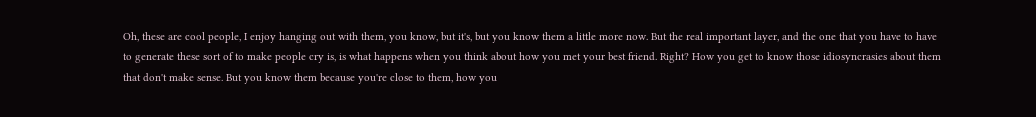Oh, these are cool people, I enjoy hanging out with them, you know, but it's, but you know them a little more now. But the real important layer, and the one that you have to have to generate these sort of to make people cry is, is what happens when you think about how you met your best friend. Right? How you get to know those idiosyncrasies about them that don't make sense. But you know them because you're close to them, how you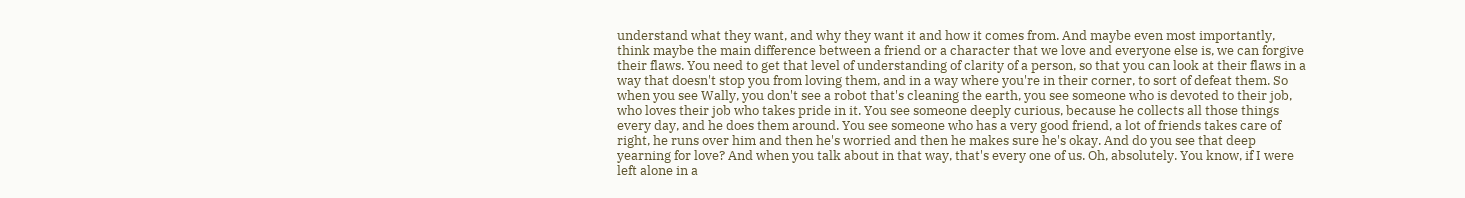understand what they want, and why they want it and how it comes from. And maybe even most importantly, think maybe the main difference between a friend or a character that we love and everyone else is, we can forgive their flaws. You need to get that level of understanding of clarity of a person, so that you can look at their flaws in a way that doesn't stop you from loving them, and in a way where you're in their corner, to sort of defeat them. So when you see Wally, you don't see a robot that's cleaning the earth, you see someone who is devoted to their job, who loves their job who takes pride in it. You see someone deeply curious, because he collects all those things every day, and he does them around. You see someone who has a very good friend, a lot of friends takes care of right, he runs over him and then he's worried and then he makes sure he's okay. And do you see that deep yearning for love? And when you talk about in that way, that's every one of us. Oh, absolutely. You know, if I were left alone in a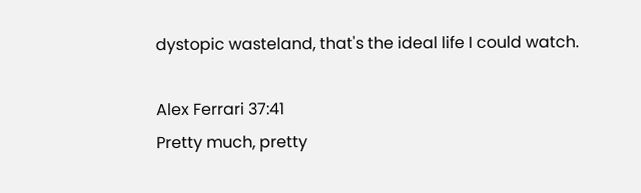dystopic wasteland, that's the ideal life I could watch.

Alex Ferrari 37:41
Pretty much, pretty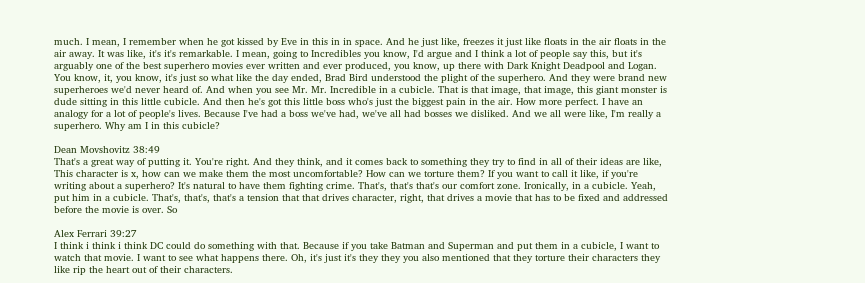much. I mean, I remember when he got kissed by Eve in this in in space. And he just like, freezes it just like floats in the air floats in the air away. It was like, it's it's remarkable. I mean, going to Incredibles you know, I'd argue and I think a lot of people say this, but it's arguably one of the best superhero movies ever written and ever produced, you know, up there with Dark Knight Deadpool and Logan. You know, it, you know, it's just so what like the day ended, Brad Bird understood the plight of the superhero. And they were brand new superheroes we'd never heard of. And when you see Mr. Mr. Incredible in a cubicle. That is that image, that image, this giant monster is dude sitting in this little cubicle. And then he's got this little boss who's just the biggest pain in the air. How more perfect. I have an analogy for a lot of people's lives. Because I've had a boss we've had, we've all had bosses we disliked. And we all were like, I'm really a superhero. Why am I in this cubicle?

Dean Movshovitz 38:49
That's a great way of putting it. You're right. And they think, and it comes back to something they try to find in all of their ideas are like, This character is x, how can we make them the most uncomfortable? How can we torture them? If you want to call it like, if you're writing about a superhero? It's natural to have them fighting crime. That's, that's that's our comfort zone. Ironically, in a cubicle. Yeah, put him in a cubicle. That's, that's, that's a tension that that drives character, right, that drives a movie that has to be fixed and addressed before the movie is over. So

Alex Ferrari 39:27
I think i think i think DC could do something with that. Because if you take Batman and Superman and put them in a cubicle, I want to watch that movie. I want to see what happens there. Oh, it's just it's they they you also mentioned that they torture their characters they like rip the heart out of their characters.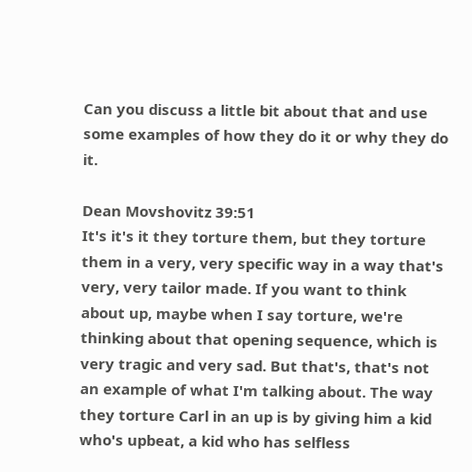Can you discuss a little bit about that and use some examples of how they do it or why they do it.

Dean Movshovitz 39:51
It's it's it they torture them, but they torture them in a very, very specific way in a way that's very, very tailor made. If you want to think about up, maybe when I say torture, we're thinking about that opening sequence, which is very tragic and very sad. But that's, that's not an example of what I'm talking about. The way they torture Carl in an up is by giving him a kid who's upbeat, a kid who has selfless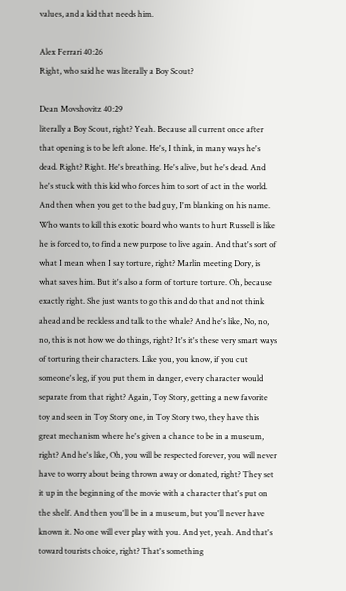values, and a kid that needs him.

Alex Ferrari 40:26
Right, who said he was literally a Boy Scout?

Dean Movshovitz 40:29
literally a Boy Scout, right? Yeah. Because all current once after that opening is to be left alone. He's, I think, in many ways he's dead. Right? Right. He's breathing. He's alive, but he's dead. And he's stuck with this kid who forces him to sort of act in the world. And then when you get to the bad guy, I'm blanking on his name. Who wants to kill this exotic board who wants to hurt Russell is like he is forced to, to find a new purpose to live again. And that's sort of what I mean when I say torture, right? Marlin meeting Dory, is what saves him. But it's also a form of torture torture. Oh, because exactly right. She just wants to go this and do that and not think ahead and be reckless and talk to the whale? And he's like, No, no, no, this is not how we do things, right? It's it's these very smart ways of torturing their characters. Like you, you know, if you cut someone's leg, if you put them in danger, every character would separate from that right? Again, Toy Story, getting a new favorite toy and seen in Toy Story one, in Toy Story two, they have this great mechanism where he's given a chance to be in a museum, right? And he's like, Oh, you will be respected forever, you will never have to worry about being thrown away or donated, right? They set it up in the beginning of the movie with a character that's put on the shelf. And then you'll be in a museum, but you'll never have known it. No one will ever play with you. And yet, yeah. And that's toward tourists choice, right? That's something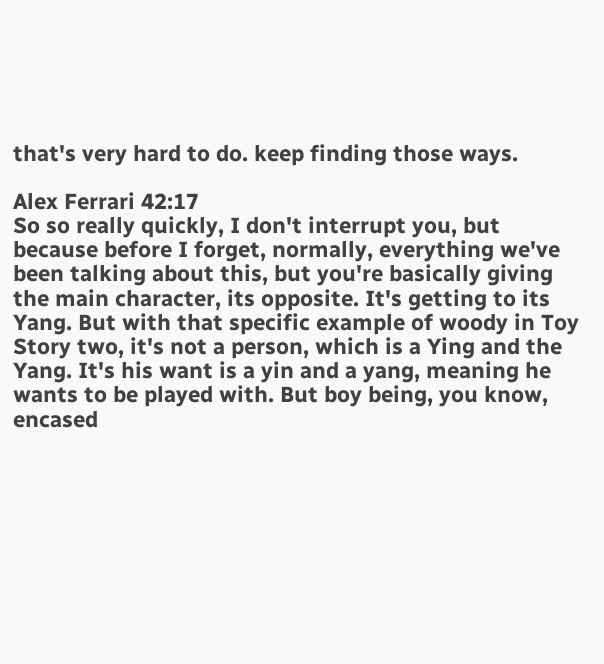that's very hard to do. keep finding those ways.

Alex Ferrari 42:17
So so really quickly, I don't interrupt you, but because before I forget, normally, everything we've been talking about this, but you're basically giving the main character, its opposite. It's getting to its Yang. But with that specific example of woody in Toy Story two, it's not a person, which is a Ying and the Yang. It's his want is a yin and a yang, meaning he wants to be played with. But boy being, you know, encased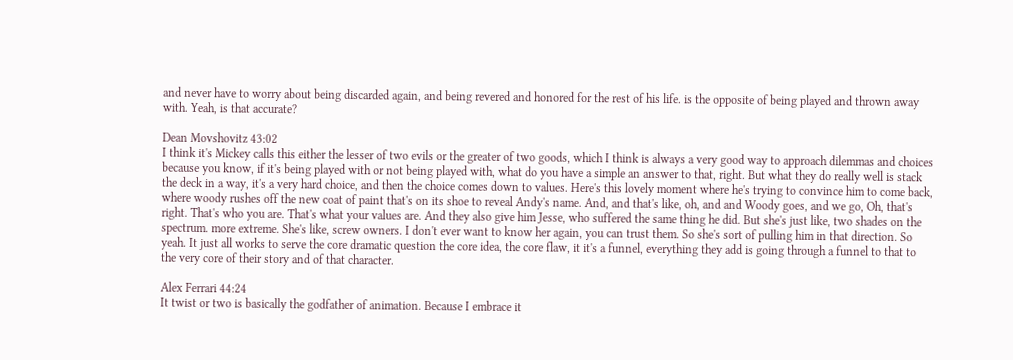and never have to worry about being discarded again, and being revered and honored for the rest of his life. is the opposite of being played and thrown away with. Yeah, is that accurate?

Dean Movshovitz 43:02
I think it's Mickey calls this either the lesser of two evils or the greater of two goods, which I think is always a very good way to approach dilemmas and choices because you know, if it's being played with or not being played with, what do you have a simple an answer to that, right. But what they do really well is stack the deck in a way, it's a very hard choice, and then the choice comes down to values. Here's this lovely moment where he's trying to convince him to come back, where woody rushes off the new coat of paint that's on its shoe to reveal Andy's name. And, and that's like, oh, and and Woody goes, and we go, Oh, that's right. That's who you are. That's what your values are. And they also give him Jesse, who suffered the same thing he did. But she's just like, two shades on the spectrum. more extreme. She's like, screw owners. I don't ever want to know her again, you can trust them. So she's sort of pulling him in that direction. So yeah. It just all works to serve the core dramatic question the core idea, the core flaw, it it's a funnel, everything they add is going through a funnel to that to the very core of their story and of that character.

Alex Ferrari 44:24
It twist or two is basically the godfather of animation. Because I embrace it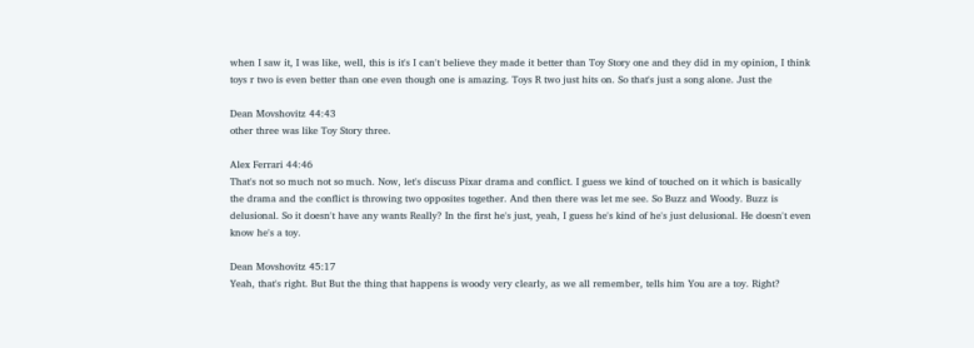when I saw it, I was like, well, this is it's I can't believe they made it better than Toy Story one and they did in my opinion, I think toys r two is even better than one even though one is amazing. Toys R two just hits on. So that's just a song alone. Just the

Dean Movshovitz 44:43
other three was like Toy Story three.

Alex Ferrari 44:46
That's not so much not so much. Now, let's discuss Pixar drama and conflict. I guess we kind of touched on it which is basically the drama and the conflict is throwing two opposites together. And then there was let me see. So Buzz and Woody. Buzz is delusional. So it doesn't have any wants Really? In the first he's just, yeah, I guess he's kind of he's just delusional. He doesn't even know he's a toy.

Dean Movshovitz 45:17
Yeah, that's right. But But the thing that happens is woody very clearly, as we all remember, tells him You are a toy. Right?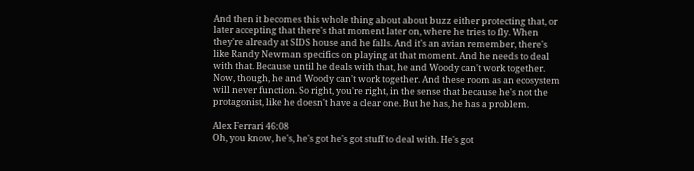And then it becomes this whole thing about about buzz either protecting that, or later accepting that there's that moment later on, where he tries to fly. When they're already at SIDS house and he falls. And it's an avian remember, there's like Randy Newman specifics on playing at that moment. And he needs to deal with that. Because until he deals with that, he and Woody can't work together. Now, though, he and Woody can't work together. And these room as an ecosystem will never function. So right, you're right, in the sense that because he's not the protagonist, like he doesn't have a clear one. But he has, he has a problem.

Alex Ferrari 46:08
Oh, you know, he's, he's got he's got stuff to deal with. He's got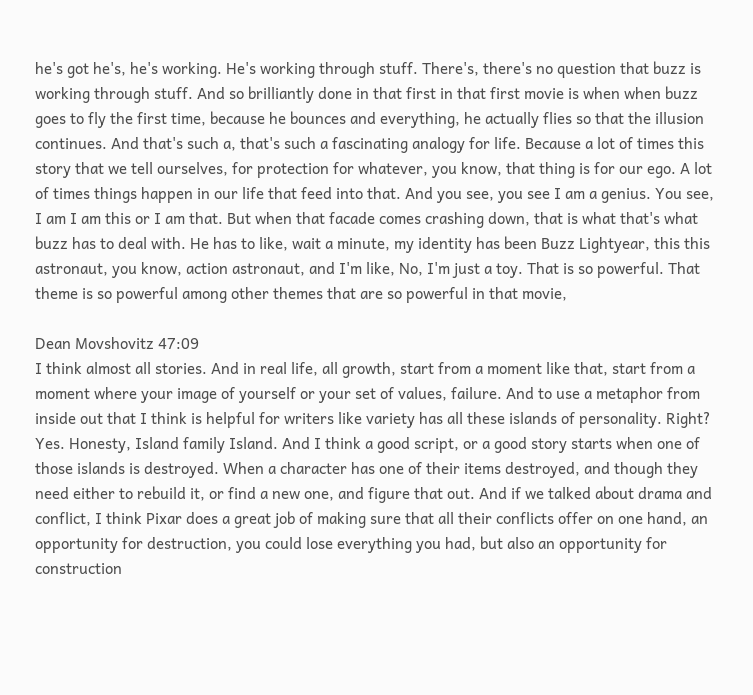he's got he's, he's working. He's working through stuff. There's, there's no question that buzz is working through stuff. And so brilliantly done in that first in that first movie is when when buzz goes to fly the first time, because he bounces and everything, he actually flies so that the illusion continues. And that's such a, that's such a fascinating analogy for life. Because a lot of times this story that we tell ourselves, for protection for whatever, you know, that thing is for our ego. A lot of times things happen in our life that feed into that. And you see, you see I am a genius. You see, I am I am this or I am that. But when that facade comes crashing down, that is what that's what buzz has to deal with. He has to like, wait a minute, my identity has been Buzz Lightyear, this this astronaut, you know, action astronaut, and I'm like, No, I'm just a toy. That is so powerful. That theme is so powerful among other themes that are so powerful in that movie,

Dean Movshovitz 47:09
I think almost all stories. And in real life, all growth, start from a moment like that, start from a moment where your image of yourself or your set of values, failure. And to use a metaphor from inside out that I think is helpful for writers like variety has all these islands of personality. Right? Yes. Honesty, Island family Island. And I think a good script, or a good story starts when one of those islands is destroyed. When a character has one of their items destroyed, and though they need either to rebuild it, or find a new one, and figure that out. And if we talked about drama and conflict, I think Pixar does a great job of making sure that all their conflicts offer on one hand, an opportunity for destruction, you could lose everything you had, but also an opportunity for construction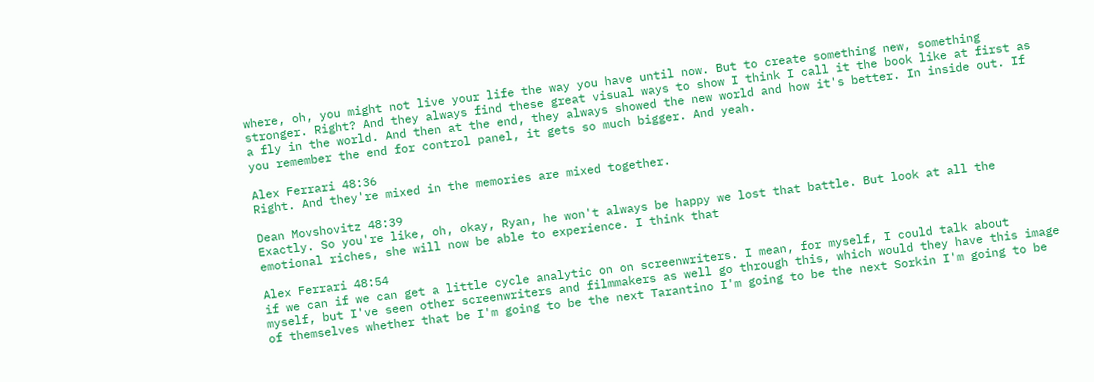where, oh, you might not live your life the way you have until now. But to create something new, something stronger. Right? And they always find these great visual ways to show I think I call it the book like at first as a fly in the world. And then at the end, they always showed the new world and how it's better. In inside out. If you remember the end for control panel, it gets so much bigger. And yeah.

Alex Ferrari 48:36
Right. And they're mixed in the memories are mixed together.

Dean Movshovitz 48:39
Exactly. So you're like, oh, okay, Ryan, he won't always be happy we lost that battle. But look at all the emotional riches, she will now be able to experience. I think that

Alex Ferrari 48:54
if we can if we can get a little cycle analytic on on screenwriters. I mean, for myself, I could talk about myself, but I've seen other screenwriters and filmmakers as well go through this, which would they have this image of themselves whether that be I'm going to be the next Tarantino I'm going to be the next Sorkin I'm going to be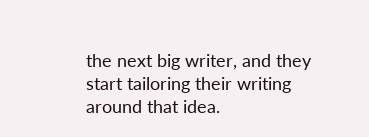the next big writer, and they start tailoring their writing around that idea.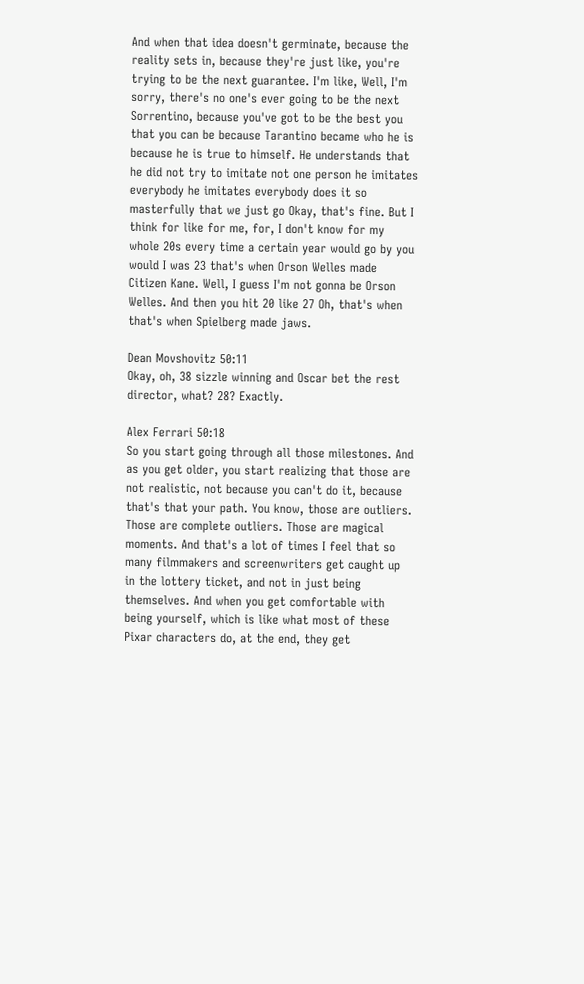And when that idea doesn't germinate, because the reality sets in, because they're just like, you're trying to be the next guarantee. I'm like, Well, I'm sorry, there's no one's ever going to be the next Sorrentino, because you've got to be the best you that you can be because Tarantino became who he is because he is true to himself. He understands that he did not try to imitate not one person he imitates everybody he imitates everybody does it so masterfully that we just go Okay, that's fine. But I think for like for me, for, I don't know for my whole 20s every time a certain year would go by you would I was 23 that's when Orson Welles made Citizen Kane. Well, I guess I'm not gonna be Orson Welles. And then you hit 20 like 27 Oh, that's when that's when Spielberg made jaws.

Dean Movshovitz 50:11
Okay, oh, 38 sizzle winning and Oscar bet the rest director, what? 28? Exactly.

Alex Ferrari 50:18
So you start going through all those milestones. And as you get older, you start realizing that those are not realistic, not because you can't do it, because that's that your path. You know, those are outliers. Those are complete outliers. Those are magical moments. And that's a lot of times I feel that so many filmmakers and screenwriters get caught up in the lottery ticket, and not in just being themselves. And when you get comfortable with being yourself, which is like what most of these Pixar characters do, at the end, they get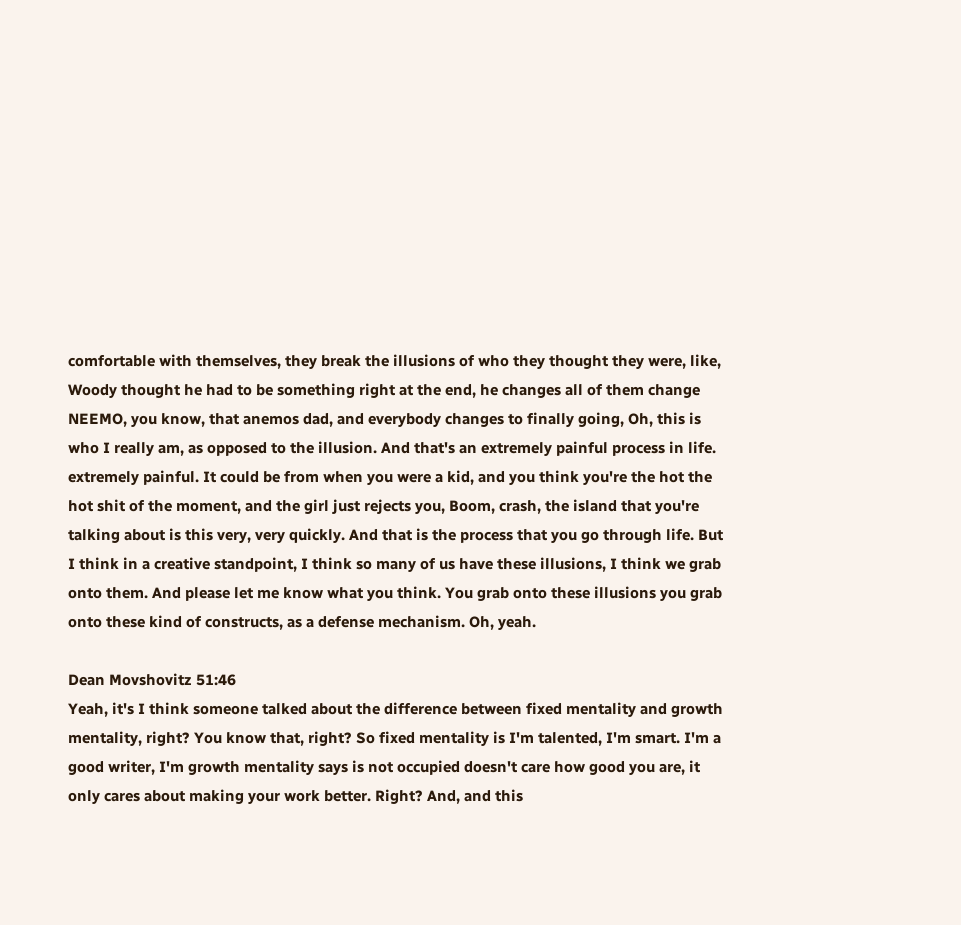comfortable with themselves, they break the illusions of who they thought they were, like, Woody thought he had to be something right at the end, he changes all of them change NEEMO, you know, that anemos dad, and everybody changes to finally going, Oh, this is who I really am, as opposed to the illusion. And that's an extremely painful process in life. extremely painful. It could be from when you were a kid, and you think you're the hot the hot shit of the moment, and the girl just rejects you, Boom, crash, the island that you're talking about is this very, very quickly. And that is the process that you go through life. But I think in a creative standpoint, I think so many of us have these illusions, I think we grab onto them. And please let me know what you think. You grab onto these illusions you grab onto these kind of constructs, as a defense mechanism. Oh, yeah.

Dean Movshovitz 51:46
Yeah, it's I think someone talked about the difference between fixed mentality and growth mentality, right? You know that, right? So fixed mentality is I'm talented, I'm smart. I'm a good writer, I'm growth mentality says is not occupied doesn't care how good you are, it only cares about making your work better. Right? And, and this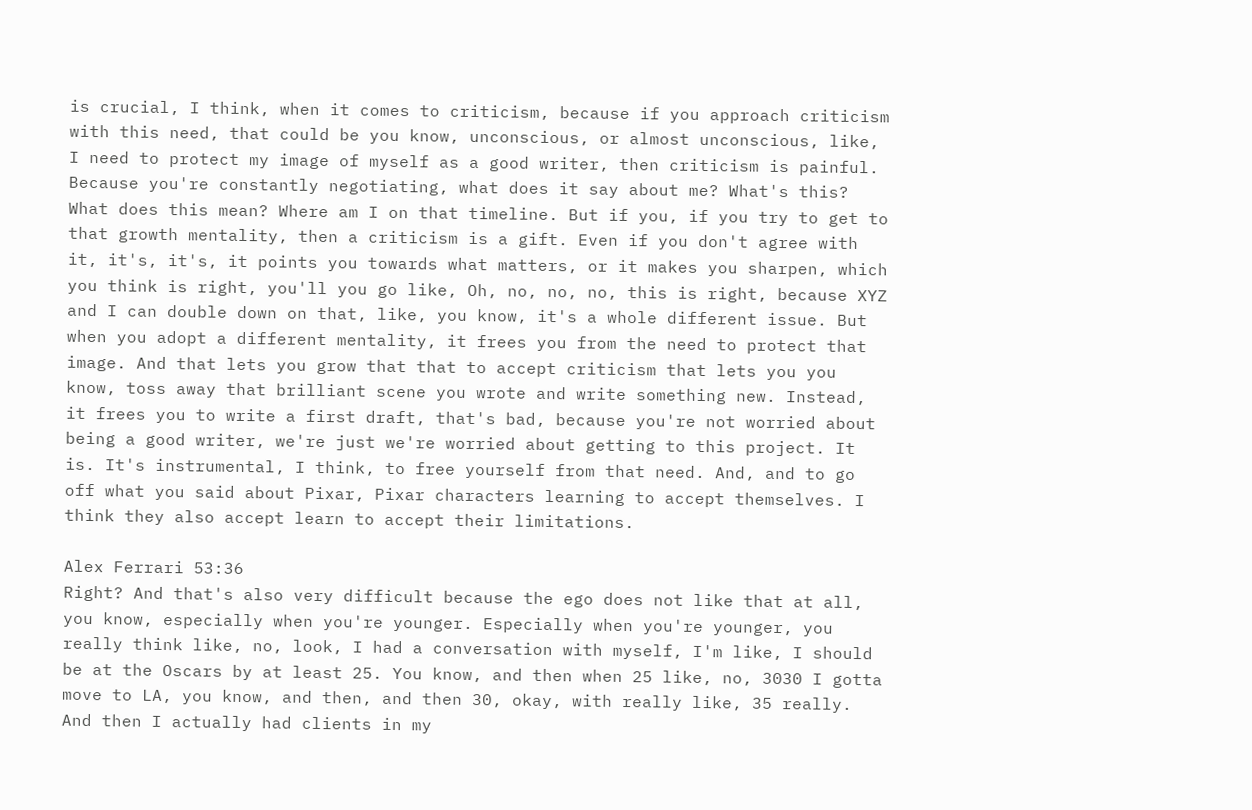is crucial, I think, when it comes to criticism, because if you approach criticism with this need, that could be you know, unconscious, or almost unconscious, like, I need to protect my image of myself as a good writer, then criticism is painful. Because you're constantly negotiating, what does it say about me? What's this? What does this mean? Where am I on that timeline. But if you, if you try to get to that growth mentality, then a criticism is a gift. Even if you don't agree with it, it's, it's, it points you towards what matters, or it makes you sharpen, which you think is right, you'll you go like, Oh, no, no, no, this is right, because XYZ and I can double down on that, like, you know, it's a whole different issue. But when you adopt a different mentality, it frees you from the need to protect that image. And that lets you grow that that to accept criticism that lets you you know, toss away that brilliant scene you wrote and write something new. Instead, it frees you to write a first draft, that's bad, because you're not worried about being a good writer, we're just we're worried about getting to this project. It is. It's instrumental, I think, to free yourself from that need. And, and to go off what you said about Pixar, Pixar characters learning to accept themselves. I think they also accept learn to accept their limitations.

Alex Ferrari 53:36
Right? And that's also very difficult because the ego does not like that at all, you know, especially when you're younger. Especially when you're younger, you really think like, no, look, I had a conversation with myself, I'm like, I should be at the Oscars by at least 25. You know, and then when 25 like, no, 3030 I gotta move to LA, you know, and then, and then 30, okay, with really like, 35 really. And then I actually had clients in my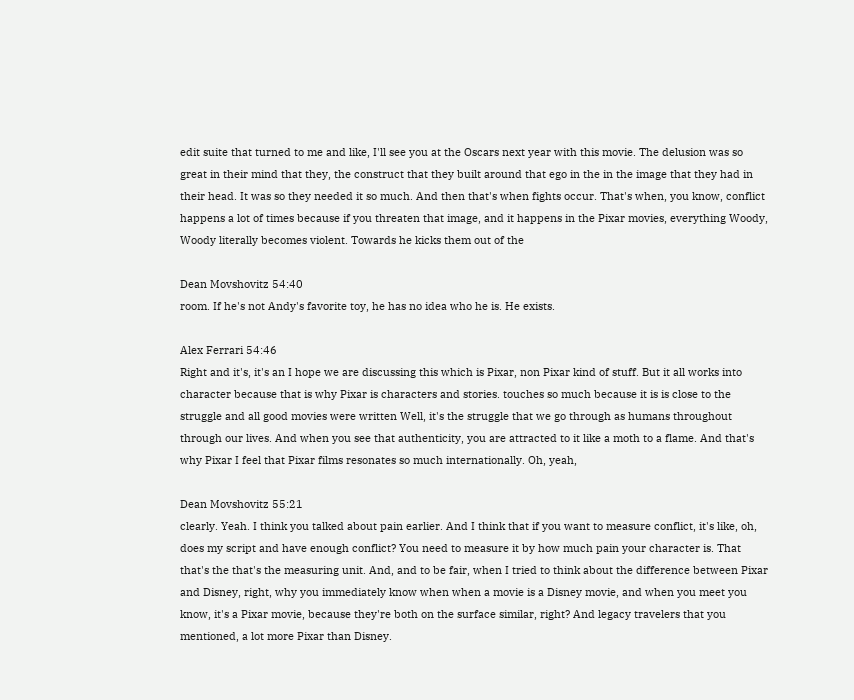edit suite that turned to me and like, I'll see you at the Oscars next year with this movie. The delusion was so great in their mind that they, the construct that they built around that ego in the in the image that they had in their head. It was so they needed it so much. And then that's when fights occur. That's when, you know, conflict happens a lot of times because if you threaten that image, and it happens in the Pixar movies, everything Woody, Woody literally becomes violent. Towards he kicks them out of the

Dean Movshovitz 54:40
room. If he's not Andy's favorite toy, he has no idea who he is. He exists.

Alex Ferrari 54:46
Right and it's, it's an I hope we are discussing this which is Pixar, non Pixar kind of stuff. But it all works into character because that is why Pixar is characters and stories. touches so much because it is is close to the struggle and all good movies were written Well, it's the struggle that we go through as humans throughout through our lives. And when you see that authenticity, you are attracted to it like a moth to a flame. And that's why Pixar I feel that Pixar films resonates so much internationally. Oh, yeah,

Dean Movshovitz 55:21
clearly. Yeah. I think you talked about pain earlier. And I think that if you want to measure conflict, it's like, oh, does my script and have enough conflict? You need to measure it by how much pain your character is. That that's the that's the measuring unit. And, and to be fair, when I tried to think about the difference between Pixar and Disney, right, why you immediately know when when a movie is a Disney movie, and when you meet you know, it's a Pixar movie, because they're both on the surface similar, right? And legacy travelers that you mentioned, a lot more Pixar than Disney.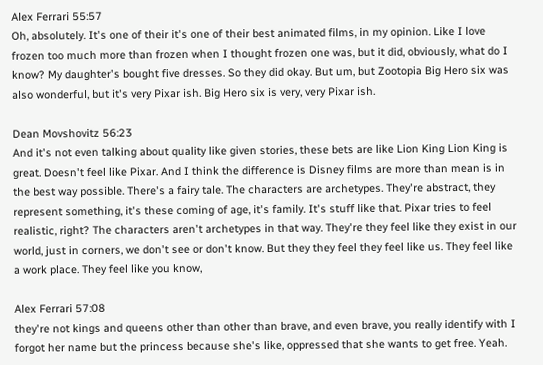Alex Ferrari 55:57
Oh, absolutely. It's one of their it's one of their best animated films, in my opinion. Like I love frozen too much more than frozen when I thought frozen one was, but it did, obviously, what do I know? My daughter's bought five dresses. So they did okay. But um, but Zootopia Big Hero six was also wonderful, but it's very Pixar ish. Big Hero six is very, very Pixar ish.

Dean Movshovitz 56:23
And it's not even talking about quality like given stories, these bets are like Lion King Lion King is great. Doesn't feel like Pixar. And I think the difference is Disney films are more than mean is in the best way possible. There's a fairy tale. The characters are archetypes. They're abstract, they represent something, it's these coming of age, it's family. It's stuff like that. Pixar tries to feel realistic, right? The characters aren't archetypes in that way. They're they feel like they exist in our world, just in corners, we don't see or don't know. But they they feel they feel like us. They feel like a work place. They feel like you know,

Alex Ferrari 57:08
they're not kings and queens other than other than brave, and even brave, you really identify with I forgot her name but the princess because she's like, oppressed that she wants to get free. Yeah.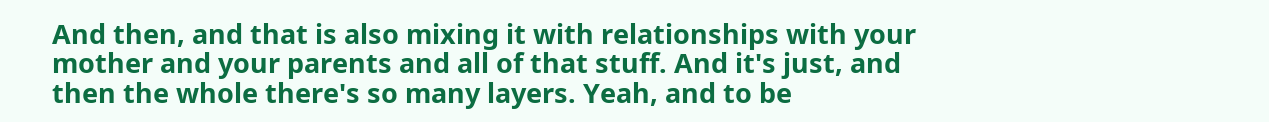And then, and that is also mixing it with relationships with your mother and your parents and all of that stuff. And it's just, and then the whole there's so many layers. Yeah, and to be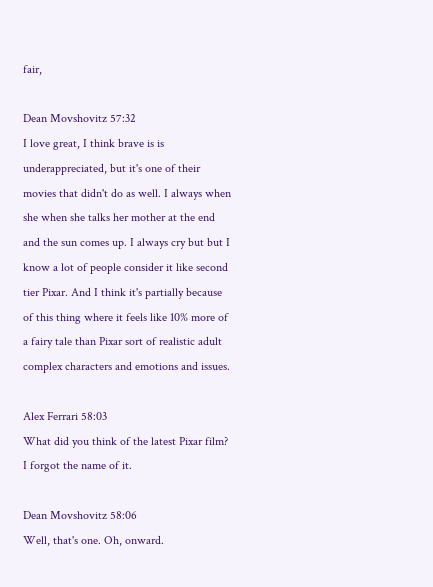fair,

Dean Movshovitz 57:32
I love great, I think brave is is underappreciated, but it's one of their movies that didn't do as well. I always when she when she talks her mother at the end and the sun comes up. I always cry but but I know a lot of people consider it like second tier Pixar. And I think it's partially because of this thing where it feels like 10% more of a fairy tale than Pixar sort of realistic adult complex characters and emotions and issues.

Alex Ferrari 58:03
What did you think of the latest Pixar film? I forgot the name of it.

Dean Movshovitz 58:06
Well, that's one. Oh, onward.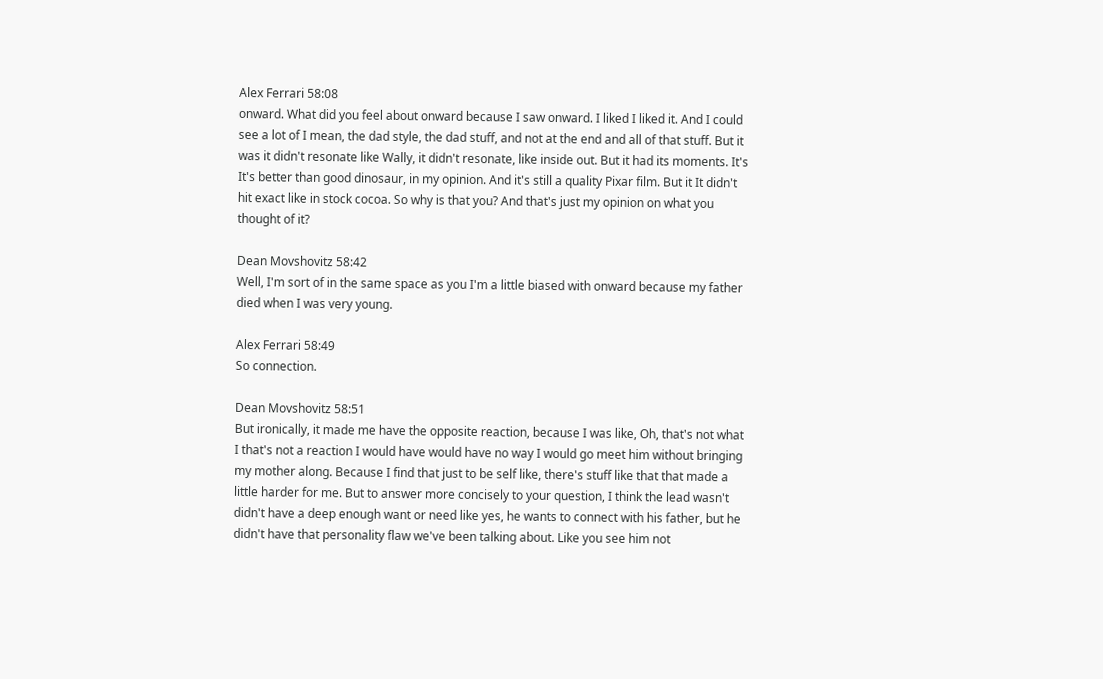Alex Ferrari 58:08
onward. What did you feel about onward because I saw onward. I liked I liked it. And I could see a lot of I mean, the dad style, the dad stuff, and not at the end and all of that stuff. But it was it didn't resonate like Wally, it didn't resonate, like inside out. But it had its moments. It's It's better than good dinosaur, in my opinion. And it's still a quality Pixar film. But it It didn't hit exact like in stock cocoa. So why is that you? And that's just my opinion on what you thought of it?

Dean Movshovitz 58:42
Well, I'm sort of in the same space as you I'm a little biased with onward because my father died when I was very young.

Alex Ferrari 58:49
So connection.

Dean Movshovitz 58:51
But ironically, it made me have the opposite reaction, because I was like, Oh, that's not what I that's not a reaction I would have would have no way I would go meet him without bringing my mother along. Because I find that just to be self like, there's stuff like that that made a little harder for me. But to answer more concisely to your question, I think the lead wasn't didn't have a deep enough want or need like yes, he wants to connect with his father, but he didn't have that personality flaw we've been talking about. Like you see him not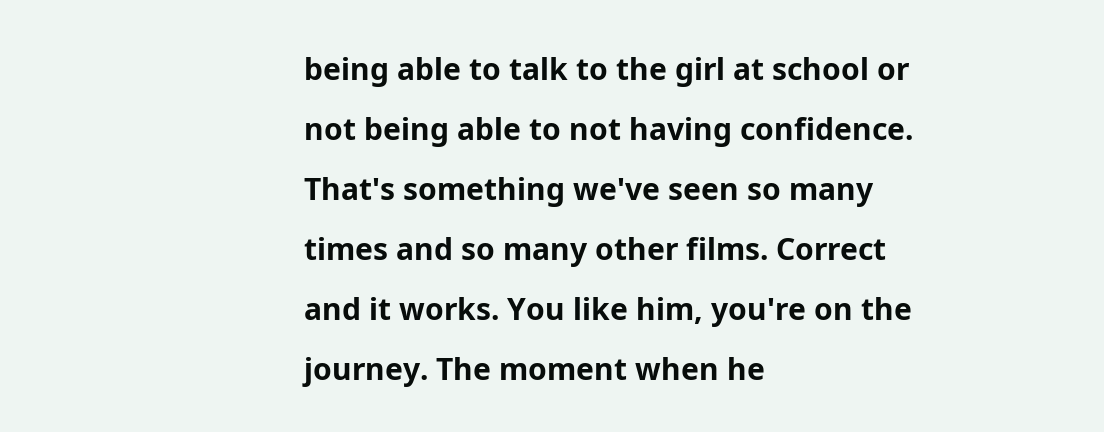being able to talk to the girl at school or not being able to not having confidence. That's something we've seen so many times and so many other films. Correct and it works. You like him, you're on the journey. The moment when he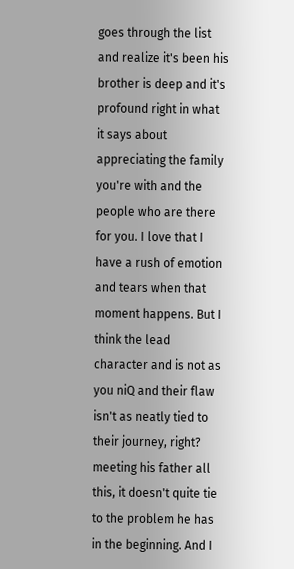goes through the list and realize it's been his brother is deep and it's profound right in what it says about appreciating the family you're with and the people who are there for you. I love that I have a rush of emotion and tears when that moment happens. But I think the lead character and is not as you niQ and their flaw isn't as neatly tied to their journey, right? meeting his father all this, it doesn't quite tie to the problem he has in the beginning. And I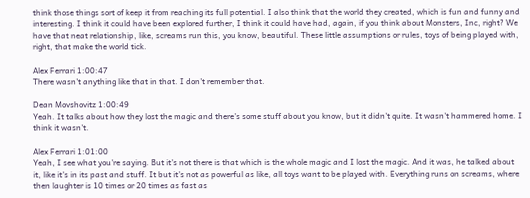think those things sort of keep it from reaching its full potential. I also think that the world they created, which is fun and funny and interesting. I think it could have been explored further, I think it could have had, again, if you think about Monsters, Inc, right? We have that neat relationship, like, screams run this, you know, beautiful. These little assumptions or rules, toys of being played with, right, that make the world tick.

Alex Ferrari 1:00:47
There wasn't anything like that in that. I don't remember that.

Dean Movshovitz 1:00:49
Yeah. It talks about how they lost the magic and there's some stuff about you know, but it didn't quite. It wasn't hammered home. I think it wasn't.

Alex Ferrari 1:01:00
Yeah, I see what you're saying. But it's not there is that which is the whole magic and I lost the magic. And it was, he talked about it, like it's in its past and stuff. It but it's not as powerful as like, all toys want to be played with. Everything runs on screams, where then laughter is 10 times or 20 times as fast as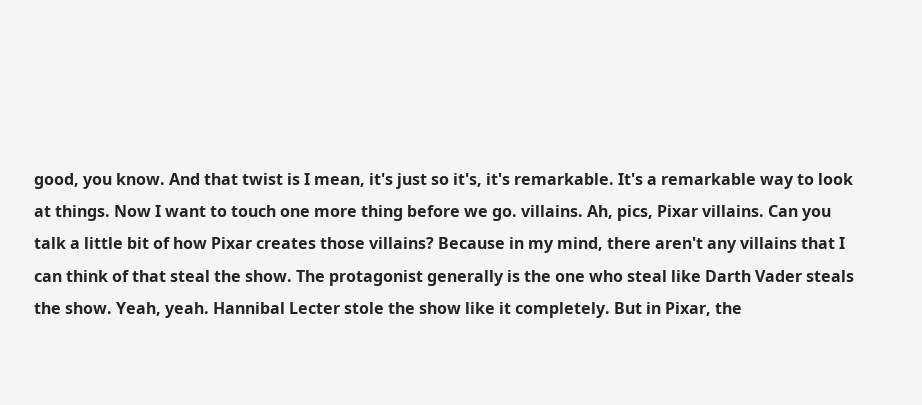good, you know. And that twist is I mean, it's just so it's, it's remarkable. It's a remarkable way to look at things. Now I want to touch one more thing before we go. villains. Ah, pics, Pixar villains. Can you talk a little bit of how Pixar creates those villains? Because in my mind, there aren't any villains that I can think of that steal the show. The protagonist generally is the one who steal like Darth Vader steals the show. Yeah, yeah. Hannibal Lecter stole the show like it completely. But in Pixar, the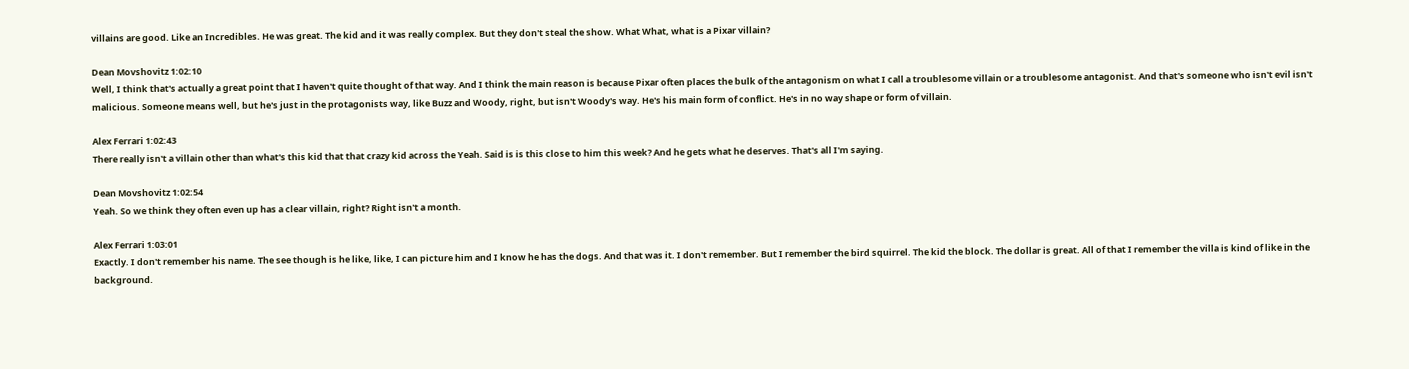villains are good. Like an Incredibles. He was great. The kid and it was really complex. But they don't steal the show. What What, what is a Pixar villain?

Dean Movshovitz 1:02:10
Well, I think that's actually a great point that I haven't quite thought of that way. And I think the main reason is because Pixar often places the bulk of the antagonism on what I call a troublesome villain or a troublesome antagonist. And that's someone who isn't evil isn't malicious. Someone means well, but he's just in the protagonists way, like Buzz and Woody, right, but isn't Woody's way. He's his main form of conflict. He's in no way shape or form of villain.

Alex Ferrari 1:02:43
There really isn't a villain other than what's this kid that that crazy kid across the Yeah. Said is is this close to him this week? And he gets what he deserves. That's all I'm saying.

Dean Movshovitz 1:02:54
Yeah. So we think they often even up has a clear villain, right? Right isn't a month.

Alex Ferrari 1:03:01
Exactly. I don't remember his name. The see though is he like, like, I can picture him and I know he has the dogs. And that was it. I don't remember. But I remember the bird squirrel. The kid the block. The dollar is great. All of that I remember the villa is kind of like in the background.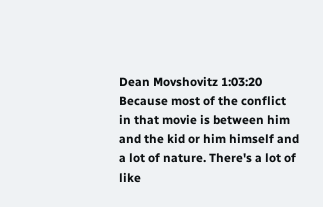Dean Movshovitz 1:03:20
Because most of the conflict in that movie is between him and the kid or him himself and a lot of nature. There's a lot of like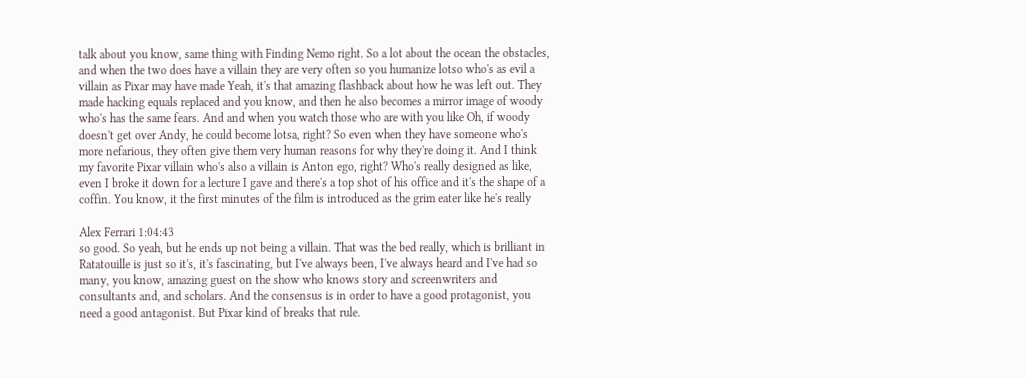talk about you know, same thing with Finding Nemo right. So a lot about the ocean the obstacles, and when the two does have a villain they are very often so you humanize lotso who's as evil a villain as Pixar may have made Yeah, it's that amazing flashback about how he was left out. They made hacking equals replaced and you know, and then he also becomes a mirror image of woody who's has the same fears. And and when you watch those who are with you like Oh, if woody doesn't get over Andy, he could become lotsa, right? So even when they have someone who's more nefarious, they often give them very human reasons for why they're doing it. And I think my favorite Pixar villain who's also a villain is Anton ego, right? Who's really designed as like, even I broke it down for a lecture I gave and there's a top shot of his office and it's the shape of a coffin. You know, it the first minutes of the film is introduced as the grim eater like he's really

Alex Ferrari 1:04:43
so good. So yeah, but he ends up not being a villain. That was the bed really, which is brilliant in Ratatouille is just so it's, it's fascinating, but I've always been, I've always heard and I've had so many, you know, amazing guest on the show who knows story and screenwriters and consultants and, and scholars. And the consensus is in order to have a good protagonist, you need a good antagonist. But Pixar kind of breaks that rule.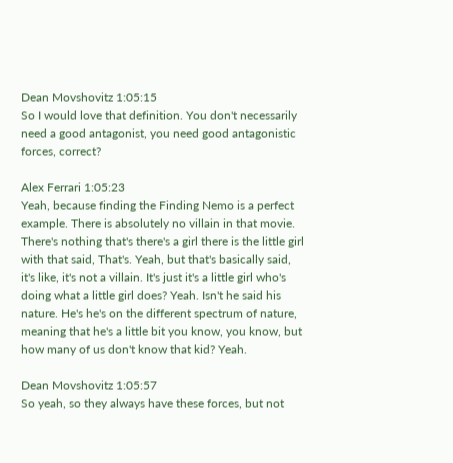Dean Movshovitz 1:05:15
So I would love that definition. You don't necessarily need a good antagonist, you need good antagonistic forces, correct?

Alex Ferrari 1:05:23
Yeah, because finding the Finding Nemo is a perfect example. There is absolutely no villain in that movie. There's nothing that's there's a girl there is the little girl with that said, That's. Yeah, but that's basically said, it's like, it's not a villain. It's just it's a little girl who's doing what a little girl does? Yeah. Isn't he said his nature. He's he's on the different spectrum of nature, meaning that he's a little bit you know, you know, but how many of us don't know that kid? Yeah.

Dean Movshovitz 1:05:57
So yeah, so they always have these forces, but not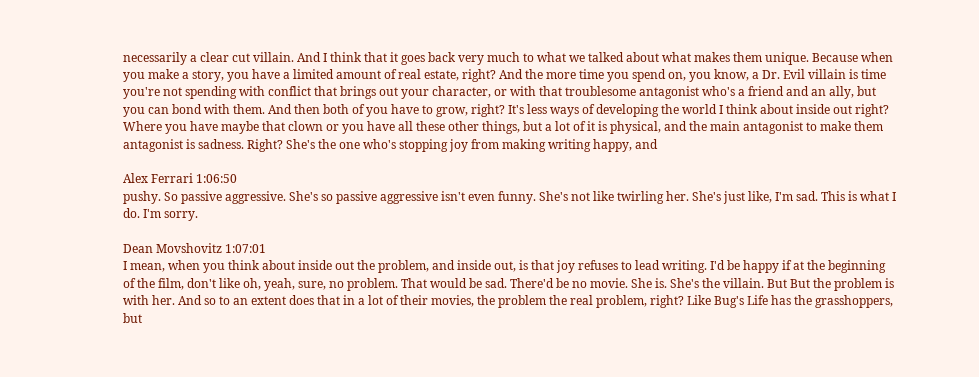necessarily a clear cut villain. And I think that it goes back very much to what we talked about what makes them unique. Because when you make a story, you have a limited amount of real estate, right? And the more time you spend on, you know, a Dr. Evil villain is time you're not spending with conflict that brings out your character, or with that troublesome antagonist who's a friend and an ally, but you can bond with them. And then both of you have to grow, right? It's less ways of developing the world I think about inside out right? Where you have maybe that clown or you have all these other things, but a lot of it is physical, and the main antagonist to make them antagonist is sadness. Right? She's the one who's stopping joy from making writing happy, and

Alex Ferrari 1:06:50
pushy. So passive aggressive. She's so passive aggressive isn't even funny. She's not like twirling her. She's just like, I'm sad. This is what I do. I'm sorry.

Dean Movshovitz 1:07:01
I mean, when you think about inside out the problem, and inside out, is that joy refuses to lead writing. I'd be happy if at the beginning of the film, don't like oh, yeah, sure, no problem. That would be sad. There'd be no movie. She is. She's the villain. But But the problem is with her. And so to an extent does that in a lot of their movies, the problem the real problem, right? Like Bug's Life has the grasshoppers, but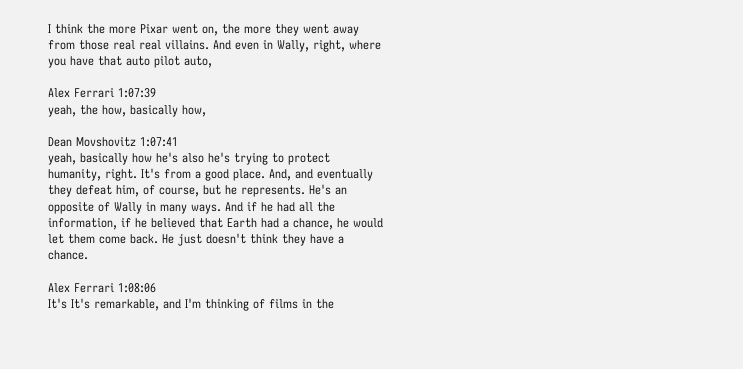I think the more Pixar went on, the more they went away from those real real villains. And even in Wally, right, where you have that auto pilot auto,

Alex Ferrari 1:07:39
yeah, the how, basically how,

Dean Movshovitz 1:07:41
yeah, basically how he's also he's trying to protect humanity, right. It's from a good place. And, and eventually they defeat him, of course, but he represents. He's an opposite of Wally in many ways. And if he had all the information, if he believed that Earth had a chance, he would let them come back. He just doesn't think they have a chance.

Alex Ferrari 1:08:06
It's It's remarkable, and I'm thinking of films in the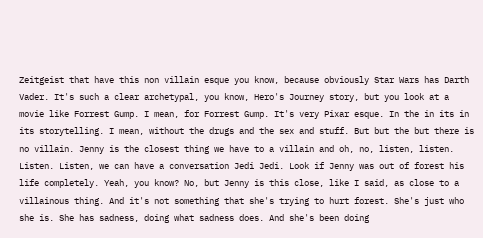Zeitgeist that have this non villain esque you know, because obviously Star Wars has Darth Vader. It's such a clear archetypal, you know, Hero's Journey story, but you look at a movie like Forrest Gump. I mean, for Forrest Gump. It's very Pixar esque. In the in its in its storytelling. I mean, without the drugs and the sex and stuff. But but the but there is no villain. Jenny is the closest thing we have to a villain and oh, no, listen, listen. Listen. Listen, we can have a conversation Jedi Jedi. Look if Jenny was out of forest his life completely. Yeah, you know? No, but Jenny is this close, like I said, as close to a villainous thing. And it's not something that she's trying to hurt forest. She's just who she is. She has sadness, doing what sadness does. And she's been doing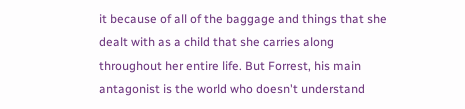it because of all of the baggage and things that she dealt with as a child that she carries along throughout her entire life. But Forrest, his main antagonist is the world who doesn't understand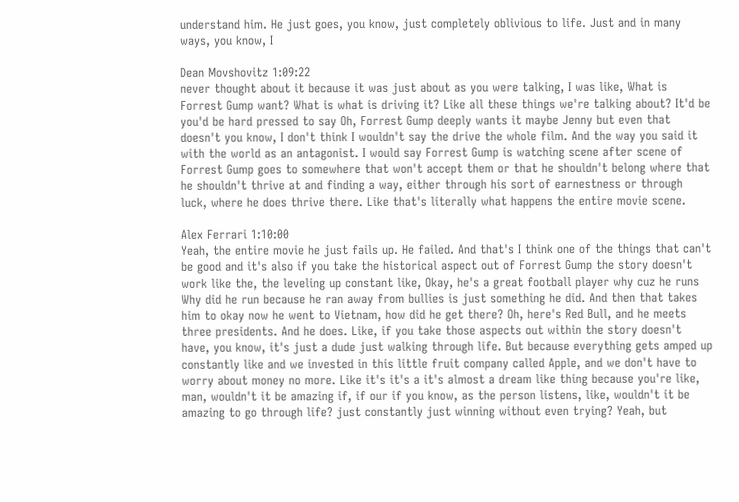understand him. He just goes, you know, just completely oblivious to life. Just and in many ways, you know, I

Dean Movshovitz 1:09:22
never thought about it because it was just about as you were talking, I was like, What is Forrest Gump want? What is what is driving it? Like all these things we're talking about? It'd be you'd be hard pressed to say Oh, Forrest Gump deeply wants it maybe Jenny but even that doesn't you know, I don't think I wouldn't say the drive the whole film. And the way you said it with the world as an antagonist. I would say Forrest Gump is watching scene after scene of Forrest Gump goes to somewhere that won't accept them or that he shouldn't belong where that he shouldn't thrive at and finding a way, either through his sort of earnestness or through luck, where he does thrive there. Like that's literally what happens the entire movie scene.

Alex Ferrari 1:10:00
Yeah, the entire movie he just fails up. He failed. And that's I think one of the things that can't be good and it's also if you take the historical aspect out of Forrest Gump the story doesn't work like the, the leveling up constant like, Okay, he's a great football player why cuz he runs Why did he run because he ran away from bullies is just something he did. And then that takes him to okay now he went to Vietnam, how did he get there? Oh, here's Red Bull, and he meets three presidents. And he does. Like, if you take those aspects out within the story doesn't have, you know, it's just a dude just walking through life. But because everything gets amped up constantly like and we invested in this little fruit company called Apple, and we don't have to worry about money no more. Like it's it's a it's almost a dream like thing because you're like, man, wouldn't it be amazing if, if our if you know, as the person listens, like, wouldn't it be amazing to go through life? just constantly just winning without even trying? Yeah, but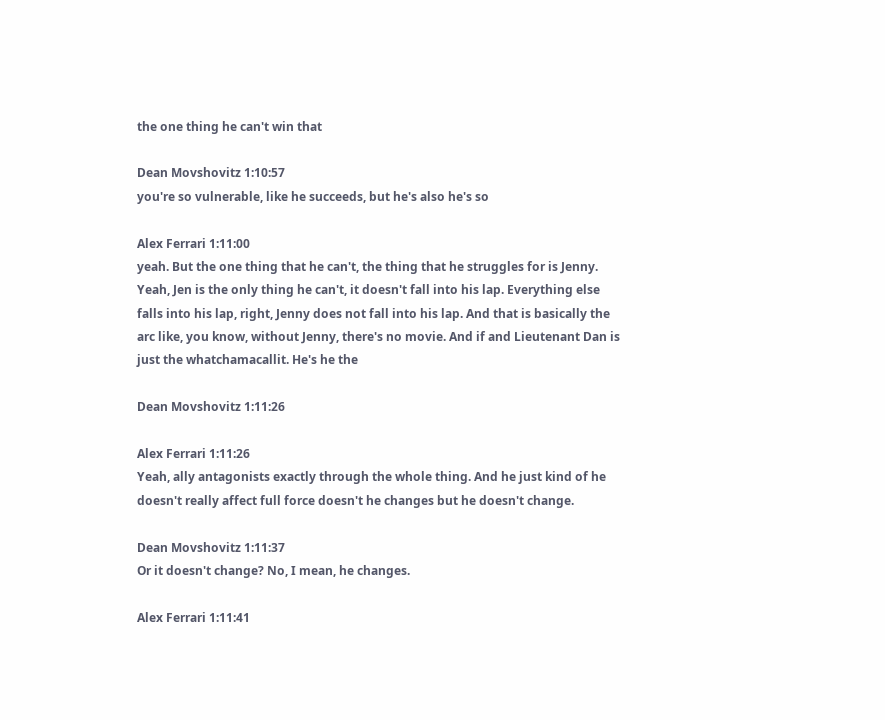the one thing he can't win that

Dean Movshovitz 1:10:57
you're so vulnerable, like he succeeds, but he's also he's so

Alex Ferrari 1:11:00
yeah. But the one thing that he can't, the thing that he struggles for is Jenny. Yeah, Jen is the only thing he can't, it doesn't fall into his lap. Everything else falls into his lap, right, Jenny does not fall into his lap. And that is basically the arc like, you know, without Jenny, there's no movie. And if and Lieutenant Dan is just the whatchamacallit. He's he the

Dean Movshovitz 1:11:26

Alex Ferrari 1:11:26
Yeah, ally antagonists exactly through the whole thing. And he just kind of he doesn't really affect full force doesn't he changes but he doesn't change.

Dean Movshovitz 1:11:37
Or it doesn't change? No, I mean, he changes.

Alex Ferrari 1:11:41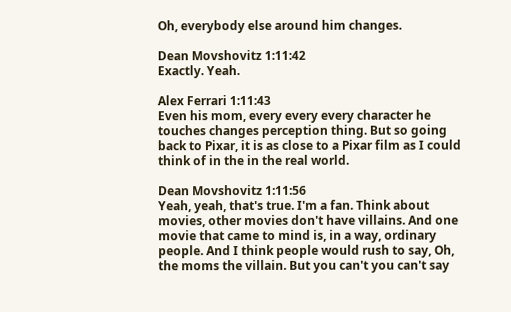Oh, everybody else around him changes.

Dean Movshovitz 1:11:42
Exactly. Yeah.

Alex Ferrari 1:11:43
Even his mom, every every every character he touches changes perception thing. But so going back to Pixar, it is as close to a Pixar film as I could think of in the in the real world.

Dean Movshovitz 1:11:56
Yeah, yeah, that's true. I'm a fan. Think about movies, other movies don't have villains. And one movie that came to mind is, in a way, ordinary people. And I think people would rush to say, Oh, the moms the villain. But you can't you can't say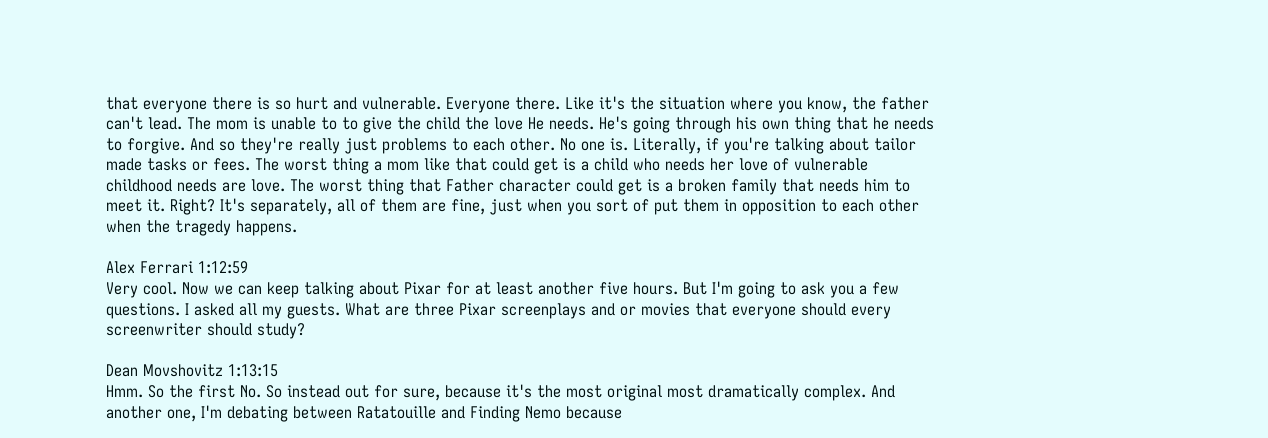that everyone there is so hurt and vulnerable. Everyone there. Like it's the situation where you know, the father can't lead. The mom is unable to to give the child the love He needs. He's going through his own thing that he needs to forgive. And so they're really just problems to each other. No one is. Literally, if you're talking about tailor made tasks or fees. The worst thing a mom like that could get is a child who needs her love of vulnerable childhood needs are love. The worst thing that Father character could get is a broken family that needs him to meet it. Right? It's separately, all of them are fine, just when you sort of put them in opposition to each other when the tragedy happens.

Alex Ferrari 1:12:59
Very cool. Now we can keep talking about Pixar for at least another five hours. But I'm going to ask you a few questions. I asked all my guests. What are three Pixar screenplays and or movies that everyone should every screenwriter should study?

Dean Movshovitz 1:13:15
Hmm. So the first No. So instead out for sure, because it's the most original most dramatically complex. And another one, I'm debating between Ratatouille and Finding Nemo because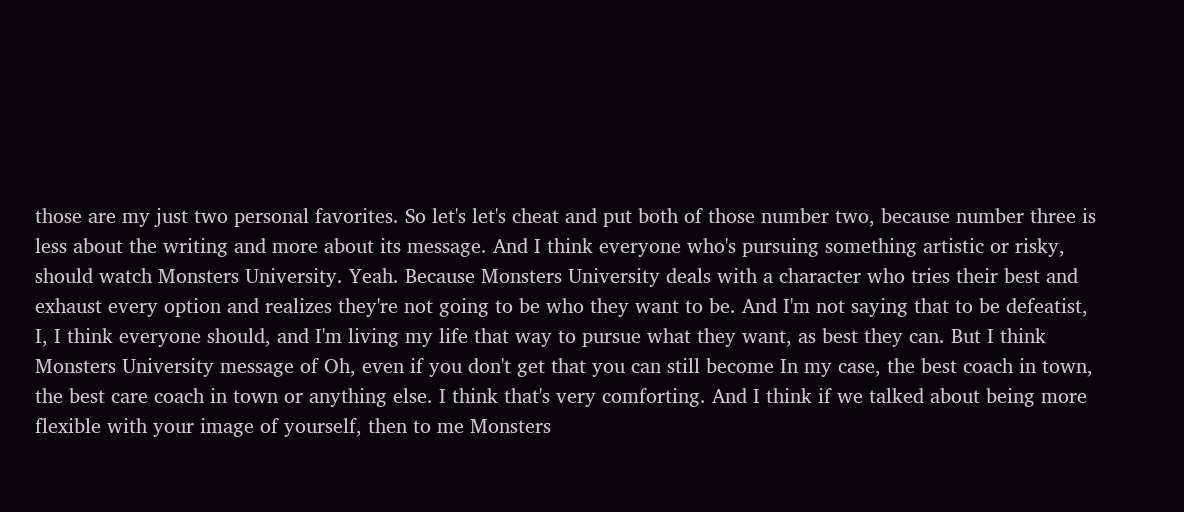those are my just two personal favorites. So let's let's cheat and put both of those number two, because number three is less about the writing and more about its message. And I think everyone who's pursuing something artistic or risky, should watch Monsters University. Yeah. Because Monsters University deals with a character who tries their best and exhaust every option and realizes they're not going to be who they want to be. And I'm not saying that to be defeatist, I, I think everyone should, and I'm living my life that way to pursue what they want, as best they can. But I think Monsters University message of Oh, even if you don't get that you can still become In my case, the best coach in town, the best care coach in town or anything else. I think that's very comforting. And I think if we talked about being more flexible with your image of yourself, then to me Monsters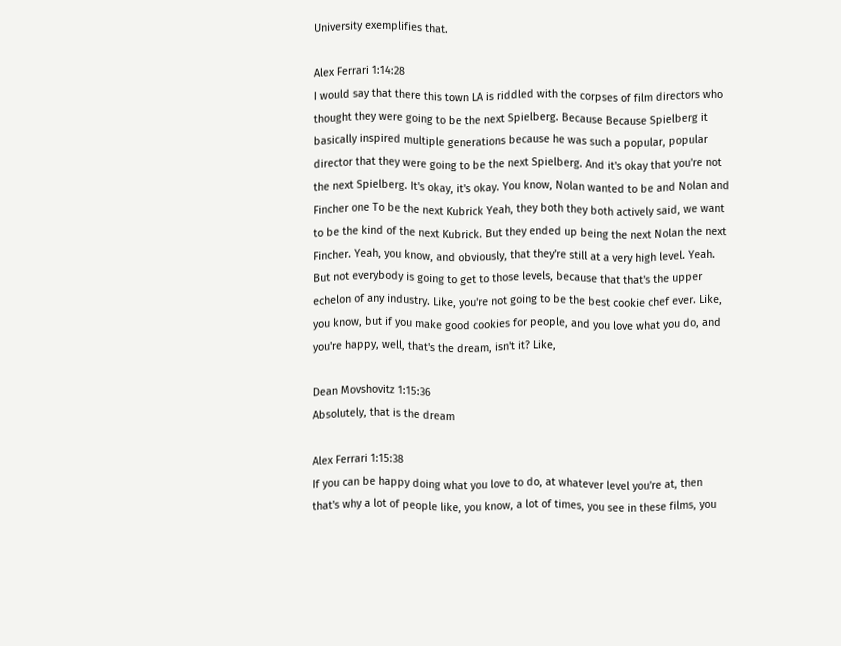University exemplifies that.

Alex Ferrari 1:14:28
I would say that there this town LA is riddled with the corpses of film directors who thought they were going to be the next Spielberg. Because Because Spielberg it basically inspired multiple generations because he was such a popular, popular director that they were going to be the next Spielberg. And it's okay that you're not the next Spielberg. It's okay, it's okay. You know, Nolan wanted to be and Nolan and Fincher one To be the next Kubrick Yeah, they both they both actively said, we want to be the kind of the next Kubrick. But they ended up being the next Nolan the next Fincher. Yeah, you know, and obviously, that they're still at a very high level. Yeah. But not everybody is going to get to those levels, because that that's the upper echelon of any industry. Like, you're not going to be the best cookie chef ever. Like, you know, but if you make good cookies for people, and you love what you do, and you're happy, well, that's the dream, isn't it? Like,

Dean Movshovitz 1:15:36
Absolutely, that is the dream

Alex Ferrari 1:15:38
If you can be happy doing what you love to do, at whatever level you're at, then that's why a lot of people like, you know, a lot of times, you see in these films, you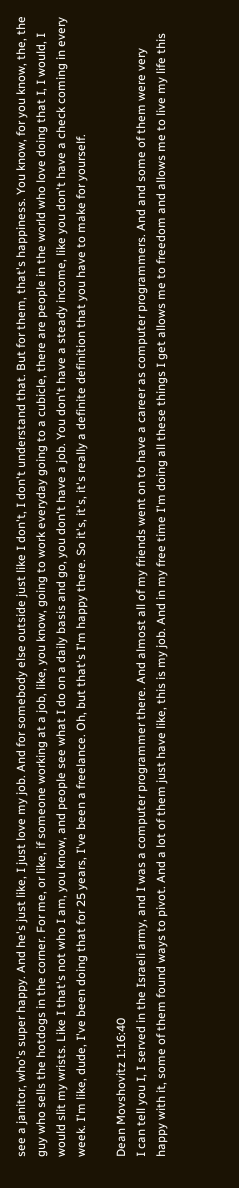see a janitor, who's super happy. And he's just like, I just love my job. And for somebody else outside just like I don't, I don't understand that. But for them, that's happiness. You know, for you know, the, the guy who sells the hotdogs in the corner. For me, or like, if someone working at a job, like, you know, going to work everyday going to a cubicle, there are people in the world who love doing that I, I would, I would slit my wrists. Like I that's not who I am, you know, and people see what I do on a daily basis and go, you don't have a job. You don't have a steady income, like you don't have a check coming in every week. I'm like, dude, I've been doing that for 25 years, I've been a freelance. Oh, but that's I'm happy there. So it's, it's, it's really a definite definition that you have to make for yourself.

Dean Movshovitz 1:16:40
I can tell you I, I served in the Israeli army, and I was a computer programmer there. And almost all of my friends went on to have a career as computer programmers. And and some of them were very happy with it, some of them found ways to pivot. And a lot of them just have like, this is my job. And in my free time I'm doing all these things I get allows me to freedom and allows me to live my life this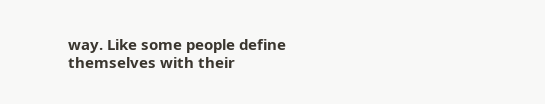way. Like some people define themselves with their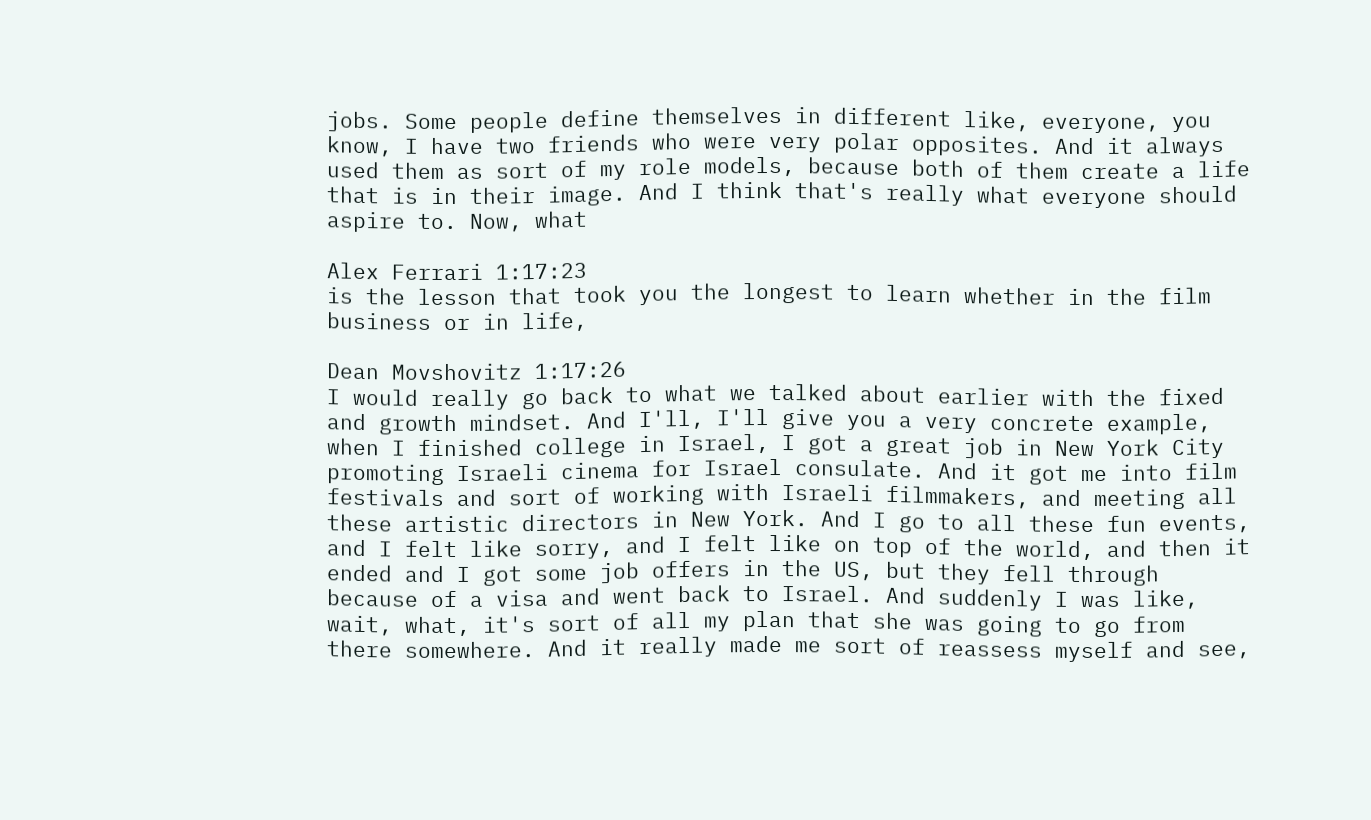jobs. Some people define themselves in different like, everyone, you know, I have two friends who were very polar opposites. And it always used them as sort of my role models, because both of them create a life that is in their image. And I think that's really what everyone should aspire to. Now, what

Alex Ferrari 1:17:23
is the lesson that took you the longest to learn whether in the film business or in life,

Dean Movshovitz 1:17:26
I would really go back to what we talked about earlier with the fixed and growth mindset. And I'll, I'll give you a very concrete example, when I finished college in Israel, I got a great job in New York City promoting Israeli cinema for Israel consulate. And it got me into film festivals and sort of working with Israeli filmmakers, and meeting all these artistic directors in New York. And I go to all these fun events, and I felt like sorry, and I felt like on top of the world, and then it ended and I got some job offers in the US, but they fell through because of a visa and went back to Israel. And suddenly I was like, wait, what, it's sort of all my plan that she was going to go from there somewhere. And it really made me sort of reassess myself and see,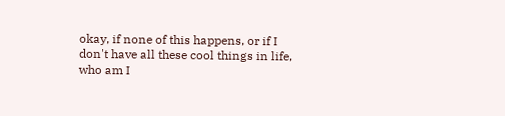okay, if none of this happens, or if I don't have all these cool things in life, who am I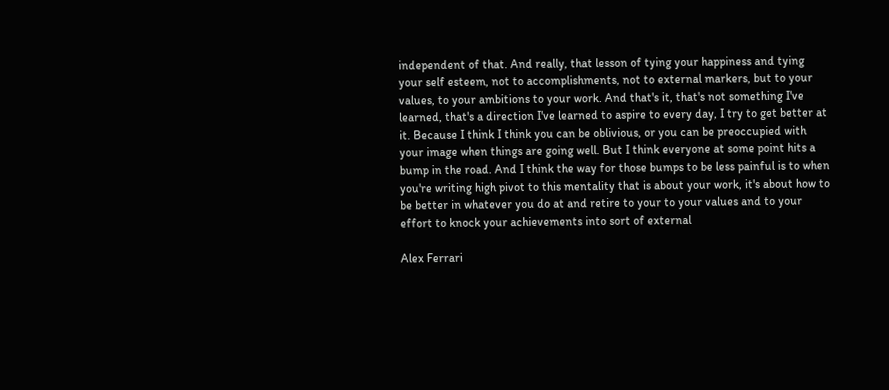independent of that. And really, that lesson of tying your happiness and tying your self esteem, not to accomplishments, not to external markers, but to your values, to your ambitions to your work. And that's it, that's not something I've learned, that's a direction I've learned to aspire to every day, I try to get better at it. Because I think I think you can be oblivious, or you can be preoccupied with your image when things are going well. But I think everyone at some point hits a bump in the road. And I think the way for those bumps to be less painful is to when you're writing high pivot to this mentality that is about your work, it's about how to be better in whatever you do at and retire to your to your values and to your effort to knock your achievements into sort of external

Alex Ferrari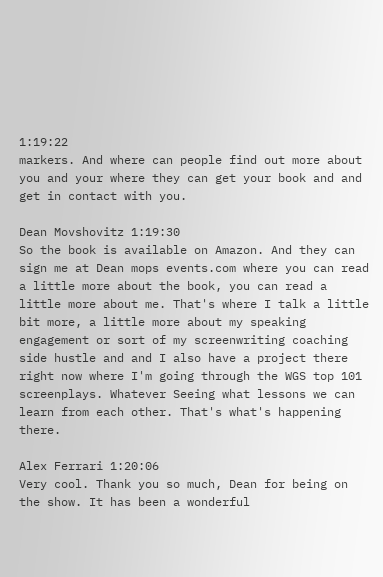1:19:22
markers. And where can people find out more about you and your where they can get your book and and get in contact with you.

Dean Movshovitz 1:19:30
So the book is available on Amazon. And they can sign me at Dean mops events.com where you can read a little more about the book, you can read a little more about me. That's where I talk a little bit more, a little more about my speaking engagement or sort of my screenwriting coaching side hustle and and I also have a project there right now where I'm going through the WGS top 101 screenplays. Whatever Seeing what lessons we can learn from each other. That's what's happening there.

Alex Ferrari 1:20:06
Very cool. Thank you so much, Dean for being on the show. It has been a wonderful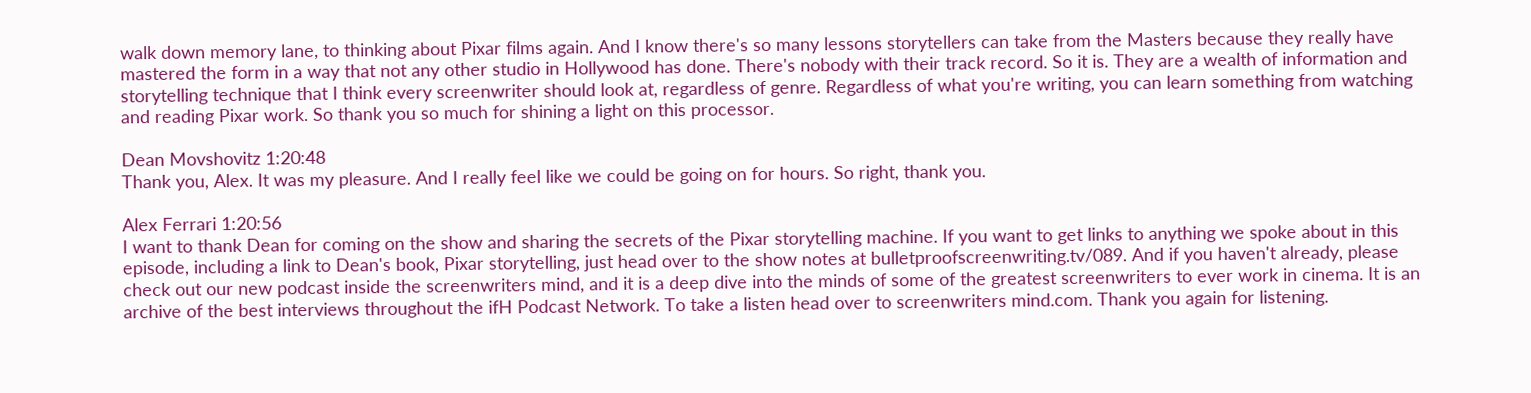walk down memory lane, to thinking about Pixar films again. And I know there's so many lessons storytellers can take from the Masters because they really have mastered the form in a way that not any other studio in Hollywood has done. There's nobody with their track record. So it is. They are a wealth of information and storytelling technique that I think every screenwriter should look at, regardless of genre. Regardless of what you're writing, you can learn something from watching and reading Pixar work. So thank you so much for shining a light on this processor.

Dean Movshovitz 1:20:48
Thank you, Alex. It was my pleasure. And I really feel like we could be going on for hours. So right, thank you.

Alex Ferrari 1:20:56
I want to thank Dean for coming on the show and sharing the secrets of the Pixar storytelling machine. If you want to get links to anything we spoke about in this episode, including a link to Dean's book, Pixar storytelling, just head over to the show notes at bulletproofscreenwriting.tv/089. And if you haven't already, please check out our new podcast inside the screenwriters mind, and it is a deep dive into the minds of some of the greatest screenwriters to ever work in cinema. It is an archive of the best interviews throughout the ifH Podcast Network. To take a listen head over to screenwriters mind.com. Thank you again for listening.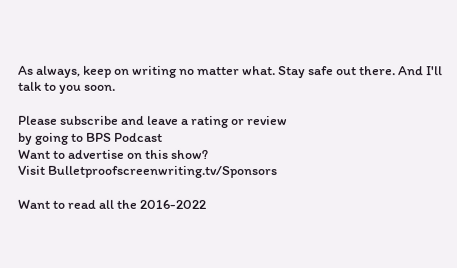As always, keep on writing no matter what. Stay safe out there. And I'll talk to you soon.

Please subscribe and leave a rating or review
by going to BPS Podcast
Want to advertise on this show?
Visit Bulletproofscreenwriting.tv/Sponsors

Want to read all the 2016-2022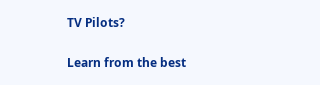TV Pilots?

Learn from the best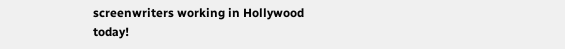screenwriters working in Hollywood today!